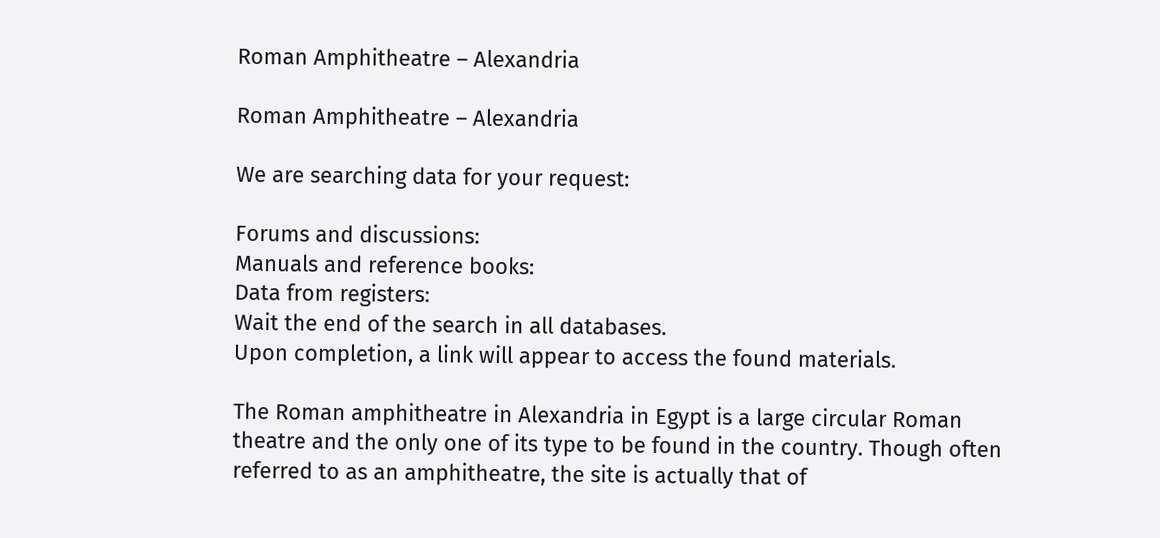Roman Amphitheatre – Alexandria

Roman Amphitheatre – Alexandria

We are searching data for your request:

Forums and discussions:
Manuals and reference books:
Data from registers:
Wait the end of the search in all databases.
Upon completion, a link will appear to access the found materials.

The Roman amphitheatre in Alexandria in Egypt is a large circular Roman theatre and the only one of its type to be found in the country. Though often referred to as an amphitheatre, the site is actually that of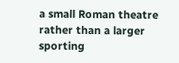a small Roman theatre rather than a larger sporting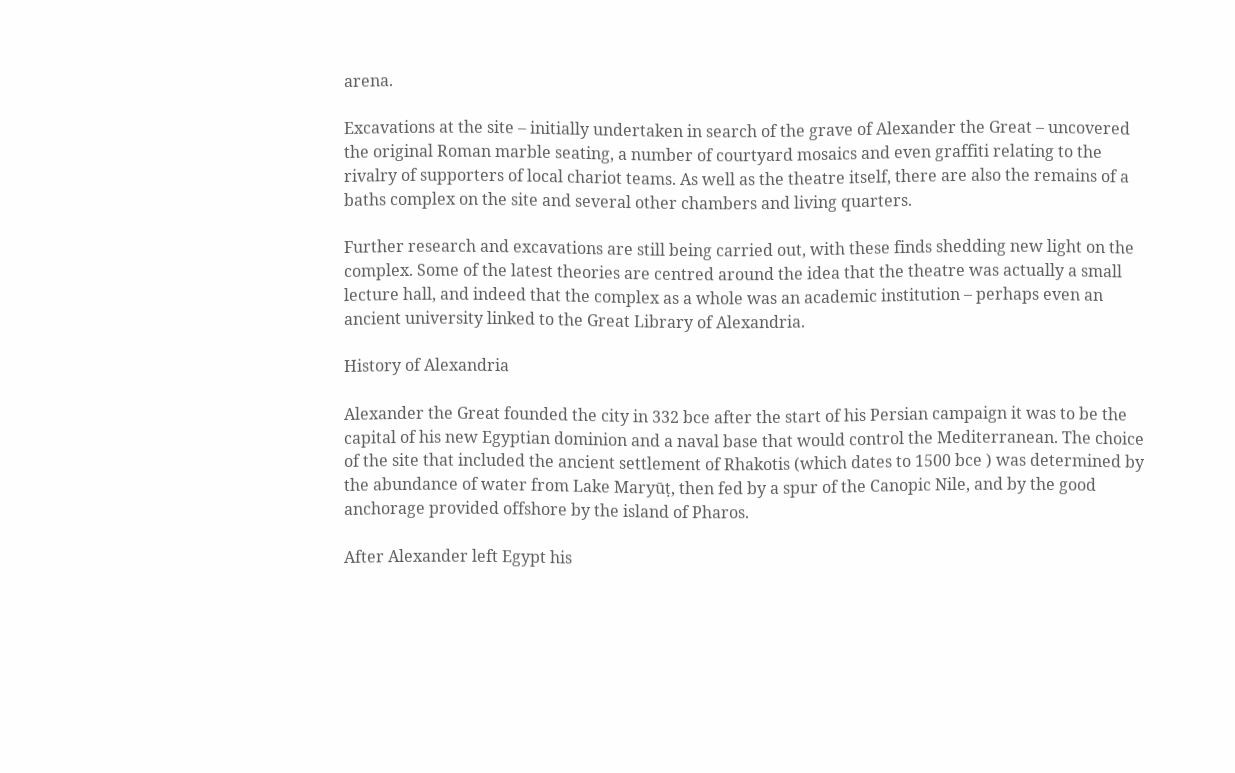arena.

Excavations at the site – initially undertaken in search of the grave of Alexander the Great – uncovered the original Roman marble seating, a number of courtyard mosaics and even graffiti relating to the rivalry of supporters of local chariot teams. As well as the theatre itself, there are also the remains of a baths complex on the site and several other chambers and living quarters.

Further research and excavations are still being carried out, with these finds shedding new light on the complex. Some of the latest theories are centred around the idea that the theatre was actually a small lecture hall, and indeed that the complex as a whole was an academic institution – perhaps even an ancient university linked to the Great Library of Alexandria.

History of Alexandria

Alexander the Great founded the city in 332 bce after the start of his Persian campaign it was to be the capital of his new Egyptian dominion and a naval base that would control the Mediterranean. The choice of the site that included the ancient settlement of Rhakotis (which dates to 1500 bce ) was determined by the abundance of water from Lake Maryūṭ, then fed by a spur of the Canopic Nile, and by the good anchorage provided offshore by the island of Pharos.

After Alexander left Egypt his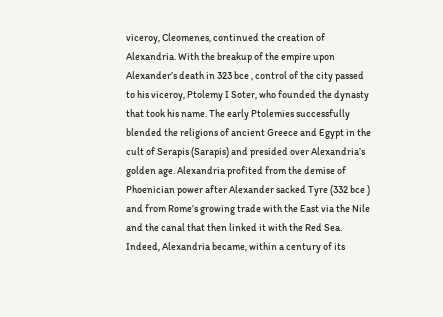viceroy, Cleomenes, continued the creation of Alexandria. With the breakup of the empire upon Alexander’s death in 323 bce , control of the city passed to his viceroy, Ptolemy I Soter, who founded the dynasty that took his name. The early Ptolemies successfully blended the religions of ancient Greece and Egypt in the cult of Serapis (Sarapis) and presided over Alexandria’s golden age. Alexandria profited from the demise of Phoenician power after Alexander sacked Tyre (332 bce ) and from Rome’s growing trade with the East via the Nile and the canal that then linked it with the Red Sea. Indeed, Alexandria became, within a century of its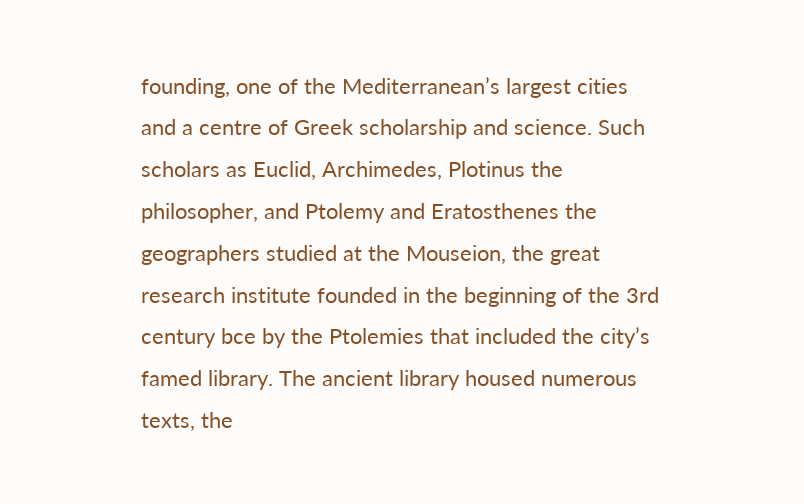founding, one of the Mediterranean’s largest cities and a centre of Greek scholarship and science. Such scholars as Euclid, Archimedes, Plotinus the philosopher, and Ptolemy and Eratosthenes the geographers studied at the Mouseion, the great research institute founded in the beginning of the 3rd century bce by the Ptolemies that included the city’s famed library. The ancient library housed numerous texts, the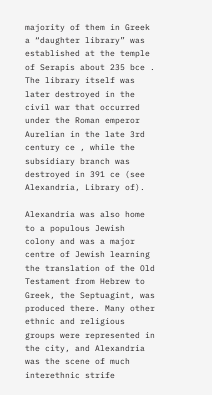majority of them in Greek a “daughter library” was established at the temple of Serapis about 235 bce . The library itself was later destroyed in the civil war that occurred under the Roman emperor Aurelian in the late 3rd century ce , while the subsidiary branch was destroyed in 391 ce (see Alexandria, Library of).

Alexandria was also home to a populous Jewish colony and was a major centre of Jewish learning the translation of the Old Testament from Hebrew to Greek, the Septuagint, was produced there. Many other ethnic and religious groups were represented in the city, and Alexandria was the scene of much interethnic strife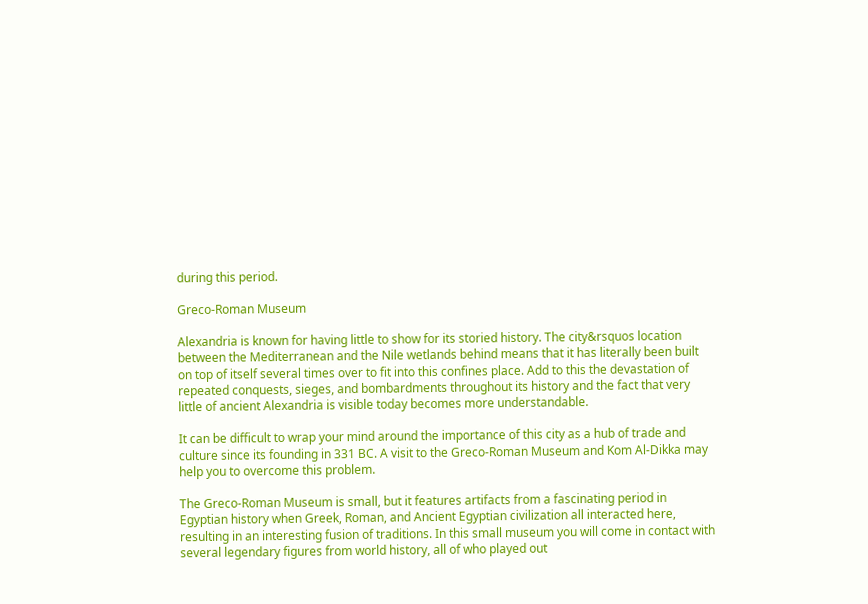during this period.

Greco-Roman Museum

Alexandria is known for having little to show for its storied history. The city&rsquos location between the Mediterranean and the Nile wetlands behind means that it has literally been built on top of itself several times over to fit into this confines place. Add to this the devastation of repeated conquests, sieges, and bombardments throughout its history and the fact that very little of ancient Alexandria is visible today becomes more understandable.

It can be difficult to wrap your mind around the importance of this city as a hub of trade and culture since its founding in 331 BC. A visit to the Greco-Roman Museum and Kom Al-Dikka may help you to overcome this problem.

The Greco-Roman Museum is small, but it features artifacts from a fascinating period in Egyptian history when Greek, Roman, and Ancient Egyptian civilization all interacted here, resulting in an interesting fusion of traditions. In this small museum you will come in contact with several legendary figures from world history, all of who played out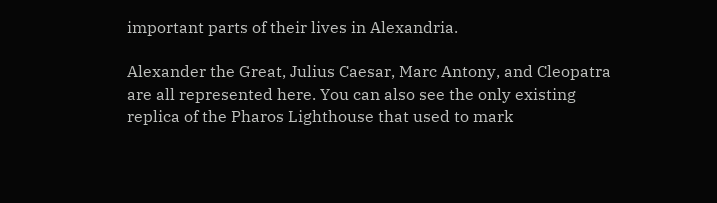important parts of their lives in Alexandria.

Alexander the Great, Julius Caesar, Marc Antony, and Cleopatra are all represented here. You can also see the only existing replica of the Pharos Lighthouse that used to mark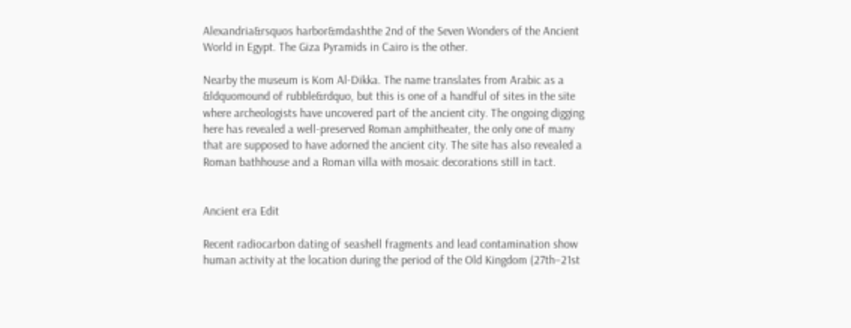Alexandria&rsquos harbor&mdashthe 2nd of the Seven Wonders of the Ancient World in Egypt. The Giza Pyramids in Cairo is the other.

Nearby the museum is Kom Al-Dikka. The name translates from Arabic as a &ldquomound of rubble&rdquo, but this is one of a handful of sites in the site where archeologists have uncovered part of the ancient city. The ongoing digging here has revealed a well-preserved Roman amphitheater, the only one of many that are supposed to have adorned the ancient city. The site has also revealed a Roman bathhouse and a Roman villa with mosaic decorations still in tact.


Ancient era Edit

Recent radiocarbon dating of seashell fragments and lead contamination show human activity at the location during the period of the Old Kingdom (27th–21st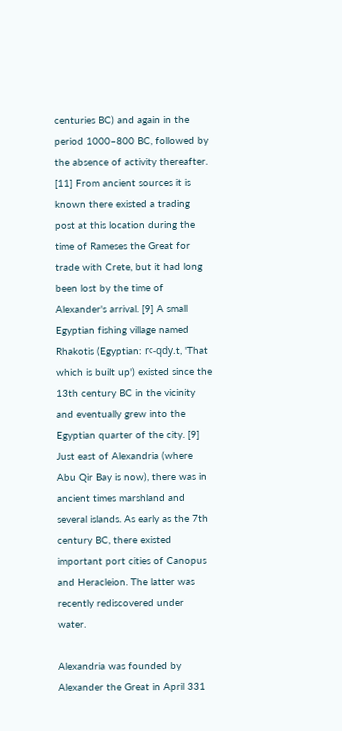centuries BC) and again in the period 1000–800 BC, followed by the absence of activity thereafter. [11] From ancient sources it is known there existed a trading post at this location during the time of Rameses the Great for trade with Crete, but it had long been lost by the time of Alexander's arrival. [9] A small Egyptian fishing village named Rhakotis (Egyptian: rꜥ-qdy.t, 'That which is built up') existed since the 13th century BC in the vicinity and eventually grew into the Egyptian quarter of the city. [9] Just east of Alexandria (where Abu Qir Bay is now), there was in ancient times marshland and several islands. As early as the 7th century BC, there existed important port cities of Canopus and Heracleion. The latter was recently rediscovered under water.

Alexandria was founded by Alexander the Great in April 331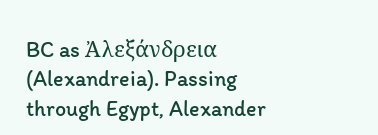BC as Ἀλεξάνδρεια (Alexandreia). Passing through Egypt, Alexander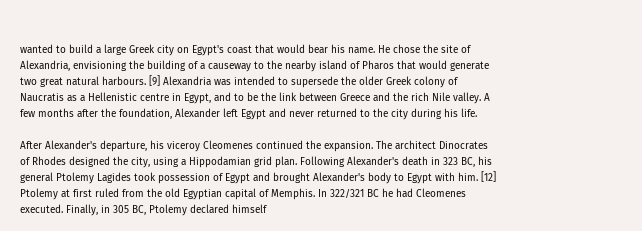wanted to build a large Greek city on Egypt's coast that would bear his name. He chose the site of Alexandria, envisioning the building of a causeway to the nearby island of Pharos that would generate two great natural harbours. [9] Alexandria was intended to supersede the older Greek colony of Naucratis as a Hellenistic centre in Egypt, and to be the link between Greece and the rich Nile valley. A few months after the foundation, Alexander left Egypt and never returned to the city during his life.

After Alexander's departure, his viceroy Cleomenes continued the expansion. The architect Dinocrates of Rhodes designed the city, using a Hippodamian grid plan. Following Alexander's death in 323 BC, his general Ptolemy Lagides took possession of Egypt and brought Alexander's body to Egypt with him. [12] Ptolemy at first ruled from the old Egyptian capital of Memphis. In 322/321 BC he had Cleomenes executed. Finally, in 305 BC, Ptolemy declared himself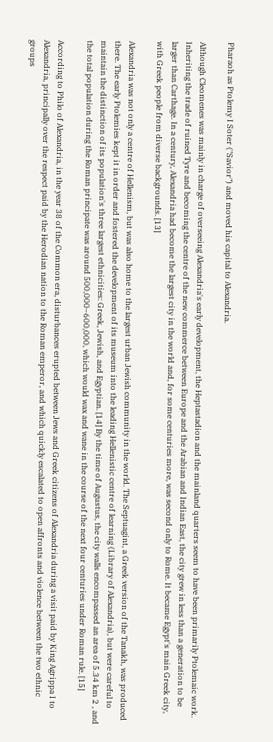Pharaoh as Ptolemy I Soter ("Savior") and moved his capital to Alexandria.

Although Cleomenes was mainly in charge of overseeing Alexandria's early development, the Heptastadion and the mainland quarters seem to have been primarily Ptolemaic work. Inheriting the trade of ruined Tyre and becoming the centre of the new commerce between Europe and the Arabian and Indian East, the city grew in less than a generation to be larger than Carthage. In a century, Alexandria had become the largest city in the world and, for some centuries more, was second only to Rome. It became Egypt's main Greek city, with Greek people from diverse backgrounds. [13]

Alexandria was not only a centre of Hellenism, but was also home to the largest urban Jewish community in the world. The Septuagint, a Greek version of the Tanakh, was produced there. The early Ptolemies kept it in order and fostered the development of its museum into the leading Hellenistic centre of learning (Library of Alexandria), but were careful to maintain the distinction of its population's three largest ethnicities: Greek, Jewish, and Egyptian. [14] By the time of Augustus, the city walls encompassed an area of 5.34 km 2 , and the total population during the Roman principate was around 500,000–600,000, which would wax and wane in the course of the next four centuries under Roman rule. [15]

According to Philo of Alexandria, in the year 38 of the Common era, disturbances erupted between Jews and Greek citizens of Alexandria during a visit paid by King Agrippa I to Alexandria, principally over the respect paid by the Herodian nation to the Roman emperor, and which quickly escalated to open affronts and violence between the two ethnic groups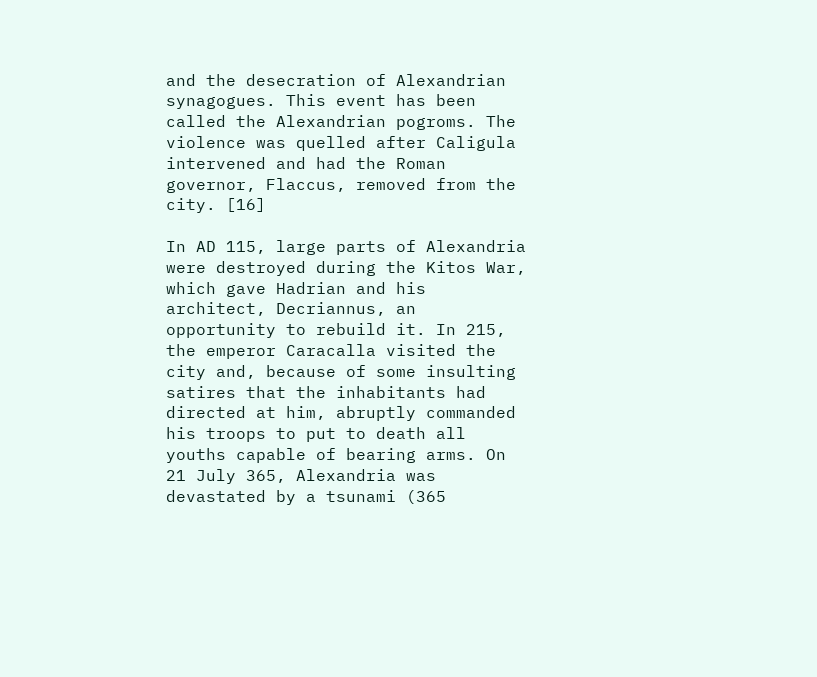and the desecration of Alexandrian synagogues. This event has been called the Alexandrian pogroms. The violence was quelled after Caligula intervened and had the Roman governor, Flaccus, removed from the city. [16]

In AD 115, large parts of Alexandria were destroyed during the Kitos War, which gave Hadrian and his architect, Decriannus, an opportunity to rebuild it. In 215, the emperor Caracalla visited the city and, because of some insulting satires that the inhabitants had directed at him, abruptly commanded his troops to put to death all youths capable of bearing arms. On 21 July 365, Alexandria was devastated by a tsunami (365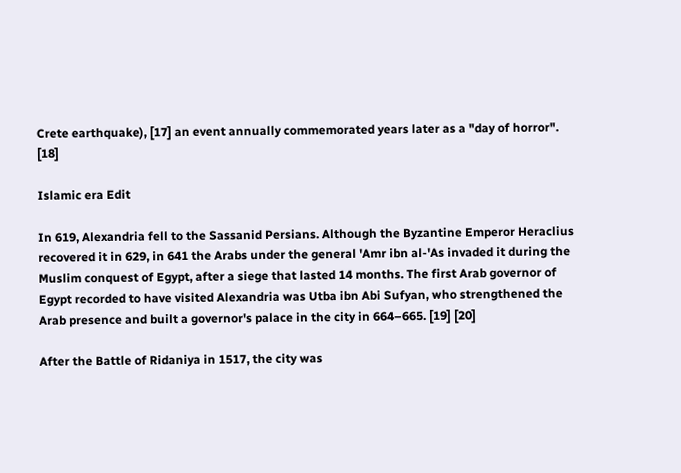Crete earthquake), [17] an event annually commemorated years later as a "day of horror". [18]

Islamic era Edit

In 619, Alexandria fell to the Sassanid Persians. Although the Byzantine Emperor Heraclius recovered it in 629, in 641 the Arabs under the general 'Amr ibn al-'As invaded it during the Muslim conquest of Egypt, after a siege that lasted 14 months. The first Arab governor of Egypt recorded to have visited Alexandria was Utba ibn Abi Sufyan, who strengthened the Arab presence and built a governor's palace in the city in 664–665. [19] [20]

After the Battle of Ridaniya in 1517, the city was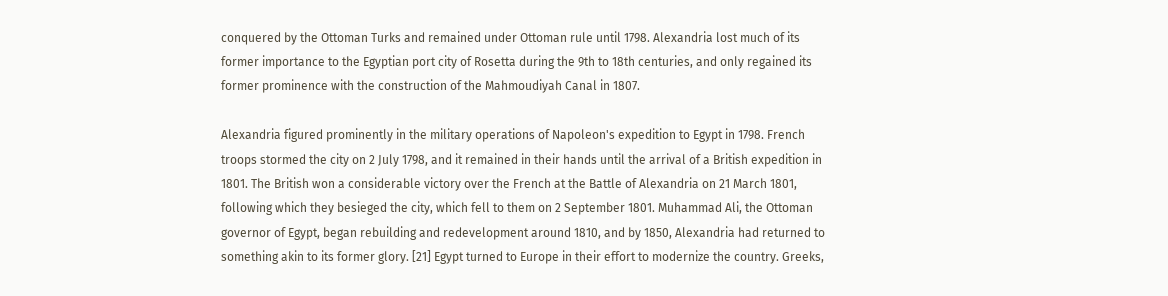conquered by the Ottoman Turks and remained under Ottoman rule until 1798. Alexandria lost much of its former importance to the Egyptian port city of Rosetta during the 9th to 18th centuries, and only regained its former prominence with the construction of the Mahmoudiyah Canal in 1807.

Alexandria figured prominently in the military operations of Napoleon's expedition to Egypt in 1798. French troops stormed the city on 2 July 1798, and it remained in their hands until the arrival of a British expedition in 1801. The British won a considerable victory over the French at the Battle of Alexandria on 21 March 1801, following which they besieged the city, which fell to them on 2 September 1801. Muhammad Ali, the Ottoman governor of Egypt, began rebuilding and redevelopment around 1810, and by 1850, Alexandria had returned to something akin to its former glory. [21] Egypt turned to Europe in their effort to modernize the country. Greeks,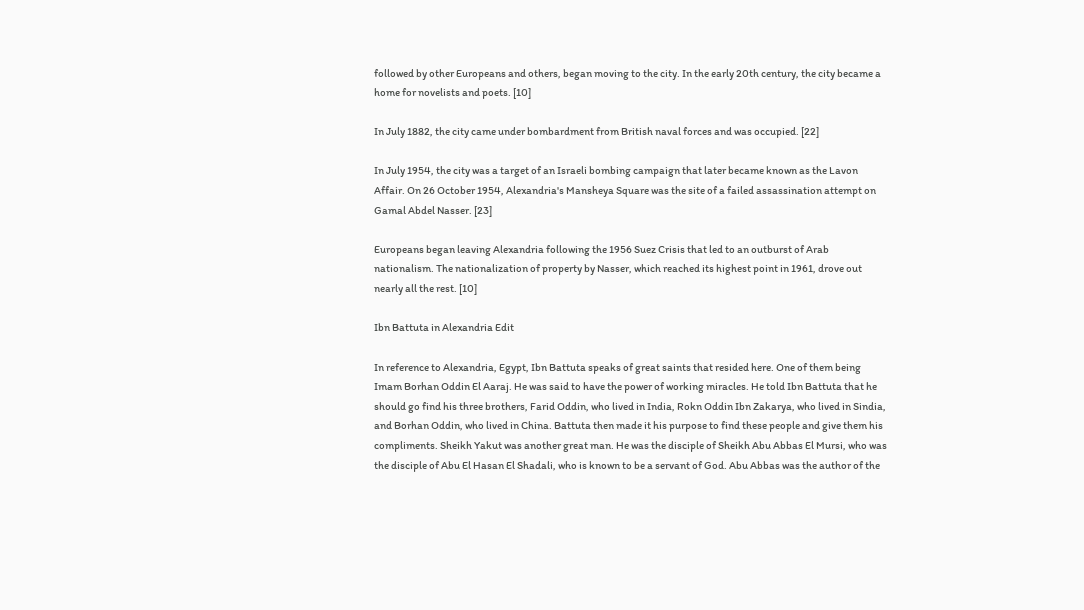followed by other Europeans and others, began moving to the city. In the early 20th century, the city became a home for novelists and poets. [10]

In July 1882, the city came under bombardment from British naval forces and was occupied. [22]

In July 1954, the city was a target of an Israeli bombing campaign that later became known as the Lavon Affair. On 26 October 1954, Alexandria's Mansheya Square was the site of a failed assassination attempt on Gamal Abdel Nasser. [23]

Europeans began leaving Alexandria following the 1956 Suez Crisis that led to an outburst of Arab nationalism. The nationalization of property by Nasser, which reached its highest point in 1961, drove out nearly all the rest. [10]

Ibn Battuta in Alexandria Edit

In reference to Alexandria, Egypt, Ibn Battuta speaks of great saints that resided here. One of them being Imam Borhan Oddin El Aaraj. He was said to have the power of working miracles. He told Ibn Battuta that he should go find his three brothers, Farid Oddin, who lived in India, Rokn Oddin Ibn Zakarya, who lived in Sindia, and Borhan Oddin, who lived in China. Battuta then made it his purpose to find these people and give them his compliments. Sheikh Yakut was another great man. He was the disciple of Sheikh Abu Abbas El Mursi, who was the disciple of Abu El Hasan El Shadali, who is known to be a servant of God. Abu Abbas was the author of the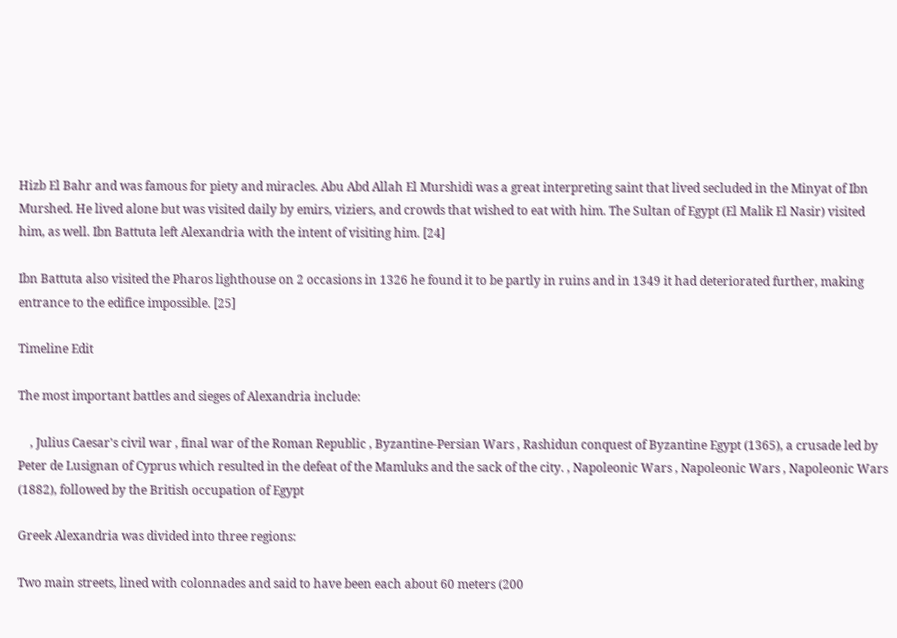Hizb El Bahr and was famous for piety and miracles. Abu Abd Allah El Murshidi was a great interpreting saint that lived secluded in the Minyat of Ibn Murshed. He lived alone but was visited daily by emirs, viziers, and crowds that wished to eat with him. The Sultan of Egypt (El Malik El Nasir) visited him, as well. Ibn Battuta left Alexandria with the intent of visiting him. [24]

Ibn Battuta also visited the Pharos lighthouse on 2 occasions in 1326 he found it to be partly in ruins and in 1349 it had deteriorated further, making entrance to the edifice impossible. [25]

Timeline Edit

The most important battles and sieges of Alexandria include:

    , Julius Caesar's civil war , final war of the Roman Republic , Byzantine-Persian Wars , Rashidun conquest of Byzantine Egypt (1365), a crusade led by Peter de Lusignan of Cyprus which resulted in the defeat of the Mamluks and the sack of the city. , Napoleonic Wars , Napoleonic Wars , Napoleonic Wars (1882), followed by the British occupation of Egypt

Greek Alexandria was divided into three regions:

Two main streets, lined with colonnades and said to have been each about 60 meters (200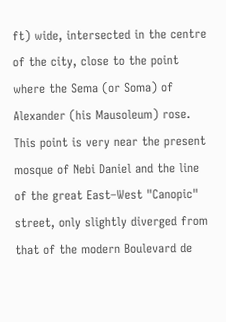ft) wide, intersected in the centre of the city, close to the point where the Sema (or Soma) of Alexander (his Mausoleum) rose. This point is very near the present mosque of Nebi Daniel and the line of the great East–West "Canopic" street, only slightly diverged from that of the modern Boulevard de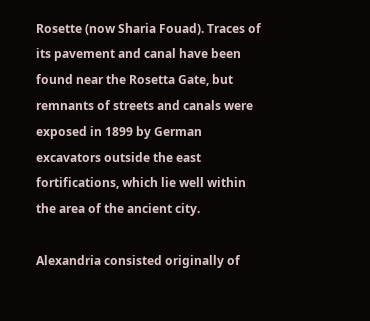Rosette (now Sharia Fouad). Traces of its pavement and canal have been found near the Rosetta Gate, but remnants of streets and canals were exposed in 1899 by German excavators outside the east fortifications, which lie well within the area of the ancient city.

Alexandria consisted originally of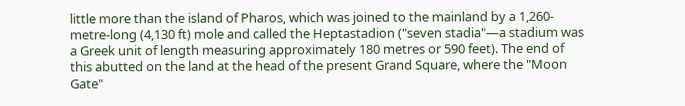little more than the island of Pharos, which was joined to the mainland by a 1,260-metre-long (4,130 ft) mole and called the Heptastadion ("seven stadia"—a stadium was a Greek unit of length measuring approximately 180 metres or 590 feet). The end of this abutted on the land at the head of the present Grand Square, where the "Moon Gate"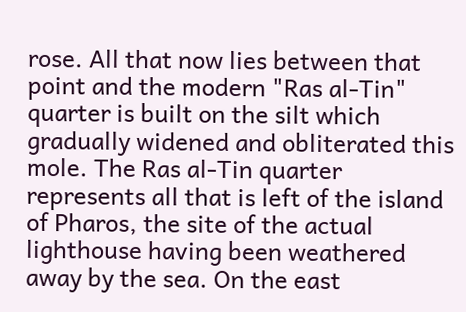rose. All that now lies between that point and the modern "Ras al-Tin" quarter is built on the silt which gradually widened and obliterated this mole. The Ras al-Tin quarter represents all that is left of the island of Pharos, the site of the actual lighthouse having been weathered away by the sea. On the east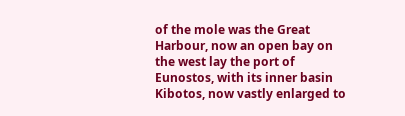of the mole was the Great Harbour, now an open bay on the west lay the port of Eunostos, with its inner basin Kibotos, now vastly enlarged to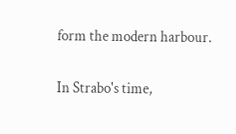form the modern harbour.

In Strabo's time,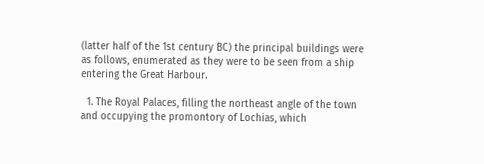(latter half of the 1st century BC) the principal buildings were as follows, enumerated as they were to be seen from a ship entering the Great Harbour.

  1. The Royal Palaces, filling the northeast angle of the town and occupying the promontory of Lochias, which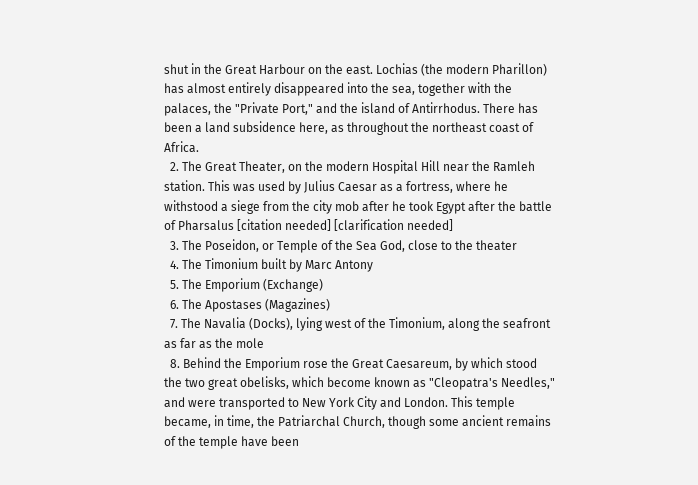shut in the Great Harbour on the east. Lochias (the modern Pharillon) has almost entirely disappeared into the sea, together with the palaces, the "Private Port," and the island of Antirrhodus. There has been a land subsidence here, as throughout the northeast coast of Africa.
  2. The Great Theater, on the modern Hospital Hill near the Ramleh station. This was used by Julius Caesar as a fortress, where he withstood a siege from the city mob after he took Egypt after the battle of Pharsalus [citation needed] [clarification needed]
  3. The Poseidon, or Temple of the Sea God, close to the theater
  4. The Timonium built by Marc Antony
  5. The Emporium (Exchange)
  6. The Apostases (Magazines)
  7. The Navalia (Docks), lying west of the Timonium, along the seafront as far as the mole
  8. Behind the Emporium rose the Great Caesareum, by which stood the two great obelisks, which become known as "Cleopatra's Needles," and were transported to New York City and London. This temple became, in time, the Patriarchal Church, though some ancient remains of the temple have been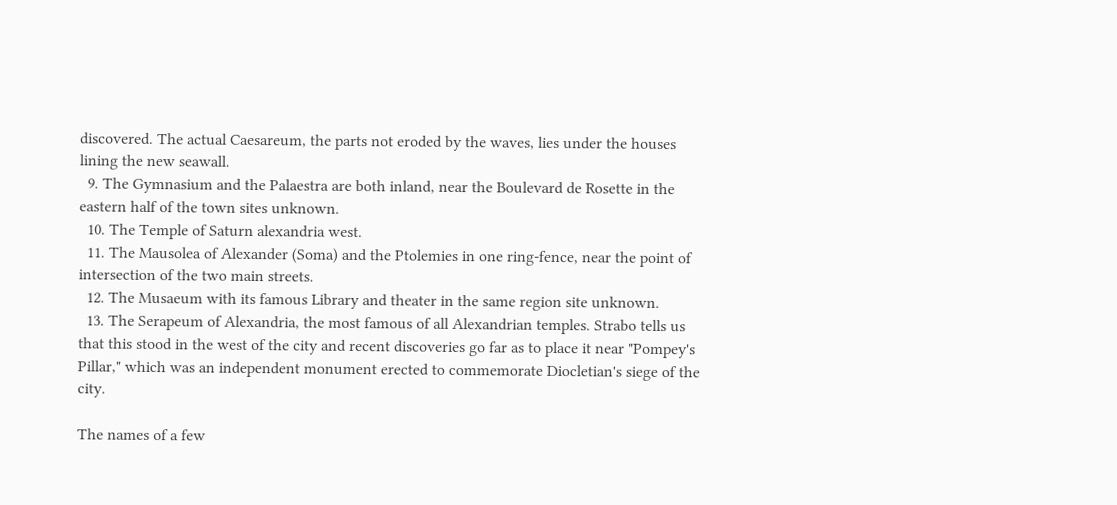discovered. The actual Caesareum, the parts not eroded by the waves, lies under the houses lining the new seawall.
  9. The Gymnasium and the Palaestra are both inland, near the Boulevard de Rosette in the eastern half of the town sites unknown.
  10. The Temple of Saturn alexandria west.
  11. The Mausolea of Alexander (Soma) and the Ptolemies in one ring-fence, near the point of intersection of the two main streets.
  12. The Musaeum with its famous Library and theater in the same region site unknown.
  13. The Serapeum of Alexandria, the most famous of all Alexandrian temples. Strabo tells us that this stood in the west of the city and recent discoveries go far as to place it near "Pompey's Pillar," which was an independent monument erected to commemorate Diocletian's siege of the city.

The names of a few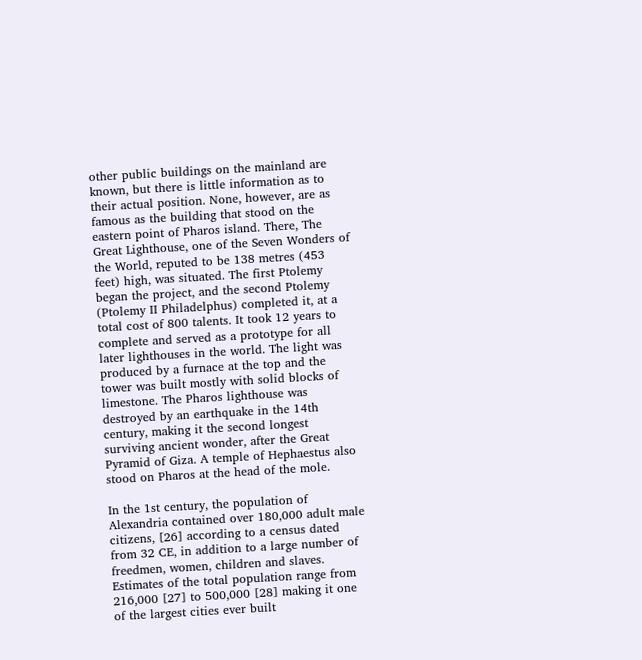other public buildings on the mainland are known, but there is little information as to their actual position. None, however, are as famous as the building that stood on the eastern point of Pharos island. There, The Great Lighthouse, one of the Seven Wonders of the World, reputed to be 138 metres (453 feet) high, was situated. The first Ptolemy began the project, and the second Ptolemy (Ptolemy II Philadelphus) completed it, at a total cost of 800 talents. It took 12 years to complete and served as a prototype for all later lighthouses in the world. The light was produced by a furnace at the top and the tower was built mostly with solid blocks of limestone. The Pharos lighthouse was destroyed by an earthquake in the 14th century, making it the second longest surviving ancient wonder, after the Great Pyramid of Giza. A temple of Hephaestus also stood on Pharos at the head of the mole.

In the 1st century, the population of Alexandria contained over 180,000 adult male citizens, [26] according to a census dated from 32 CE, in addition to a large number of freedmen, women, children and slaves. Estimates of the total population range from 216,000 [27] to 500,000 [28] making it one of the largest cities ever built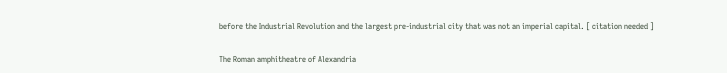before the Industrial Revolution and the largest pre-industrial city that was not an imperial capital. [ citation needed ]

The Roman amphitheatre of Alexandria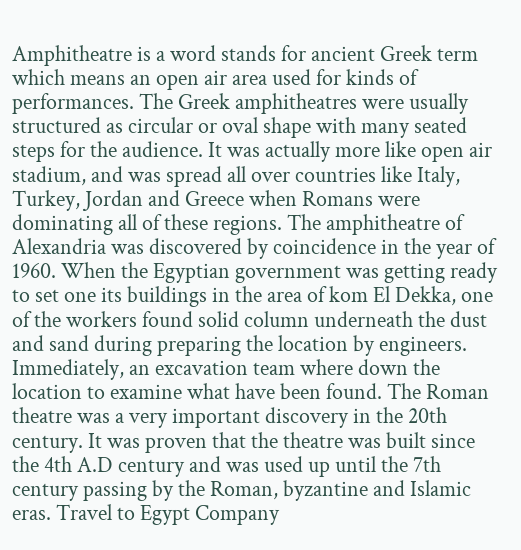Amphitheatre is a word stands for ancient Greek term which means an open air area used for kinds of performances. The Greek amphitheatres were usually structured as circular or oval shape with many seated steps for the audience. It was actually more like open air stadium, and was spread all over countries like Italy, Turkey, Jordan and Greece when Romans were dominating all of these regions. The amphitheatre of Alexandria was discovered by coincidence in the year of 1960. When the Egyptian government was getting ready to set one its buildings in the area of kom El Dekka, one of the workers found solid column underneath the dust and sand during preparing the location by engineers. Immediately, an excavation team where down the location to examine what have been found. The Roman theatre was a very important discovery in the 20th century. It was proven that the theatre was built since the 4th A.D century and was used up until the 7th century passing by the Roman, byzantine and Islamic eras. Travel to Egypt Company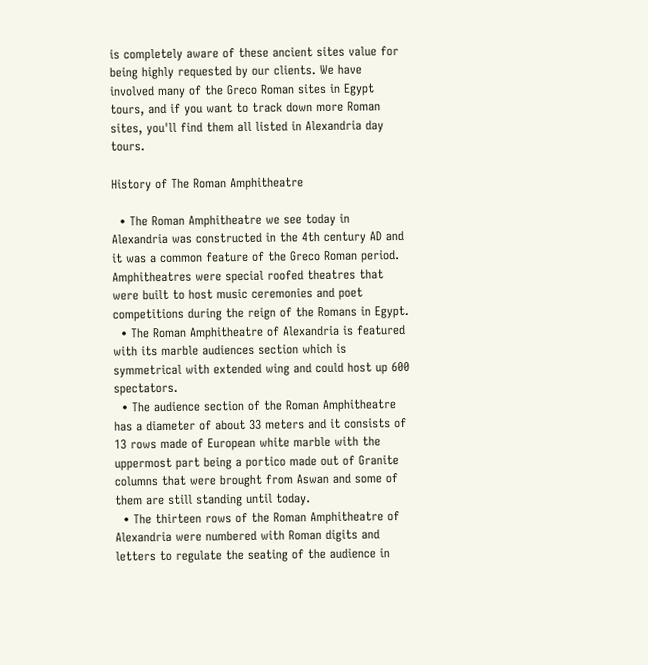is completely aware of these ancient sites value for being highly requested by our clients. We have involved many of the Greco Roman sites in Egypt tours, and if you want to track down more Roman sites, you'll find them all listed in Alexandria day tours.

History of The Roman Amphitheatre

  • The Roman Amphitheatre we see today in Alexandria was constructed in the 4th century AD and it was a common feature of the Greco Roman period. Amphitheatres were special roofed theatres that were built to host music ceremonies and poet competitions during the reign of the Romans in Egypt.
  • The Roman Amphitheatre of Alexandria is featured with its marble audiences section which is symmetrical with extended wing and could host up 600 spectators.
  • The audience section of the Roman Amphitheatre has a diameter of about 33 meters and it consists of 13 rows made of European white marble with the uppermost part being a portico made out of Granite columns that were brought from Aswan and some of them are still standing until today.
  • The thirteen rows of the Roman Amphitheatre of Alexandria were numbered with Roman digits and letters to regulate the seating of the audience in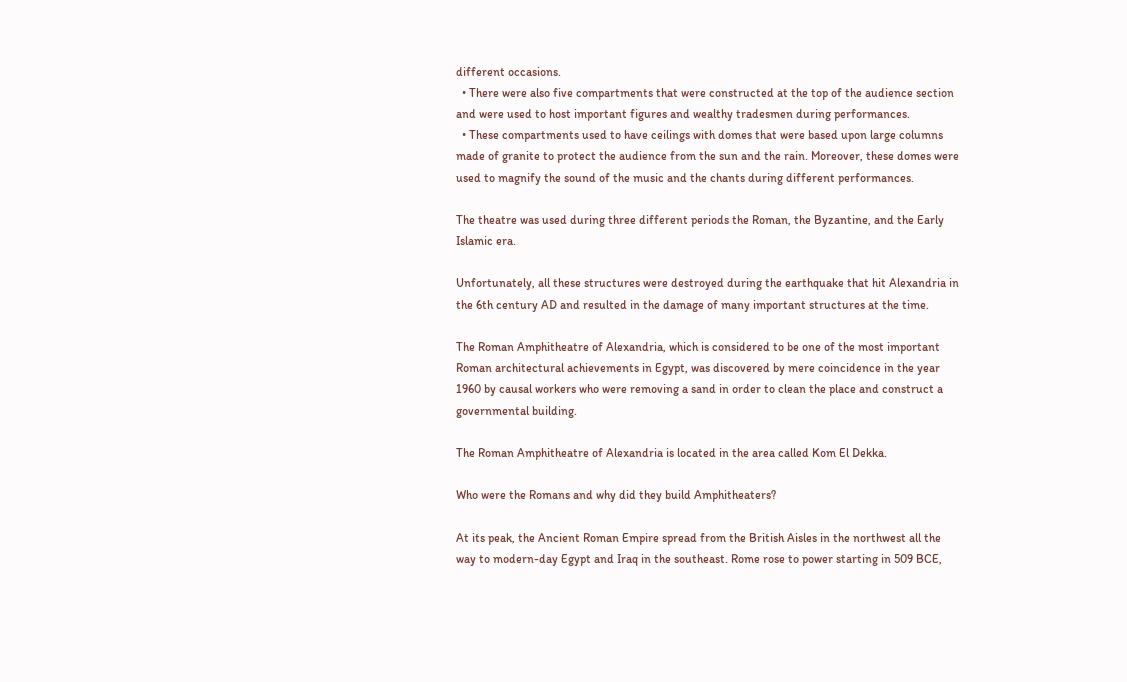different occasions.
  • There were also five compartments that were constructed at the top of the audience section and were used to host important figures and wealthy tradesmen during performances.
  • These compartments used to have ceilings with domes that were based upon large columns made of granite to protect the audience from the sun and the rain. Moreover, these domes were used to magnify the sound of the music and the chants during different performances.

The theatre was used during three different periods the Roman, the Byzantine, and the Early Islamic era.

Unfortunately, all these structures were destroyed during the earthquake that hit Alexandria in the 6th century AD and resulted in the damage of many important structures at the time.

The Roman Amphitheatre of Alexandria, which is considered to be one of the most important Roman architectural achievements in Egypt, was discovered by mere coincidence in the year 1960 by causal workers who were removing a sand in order to clean the place and construct a governmental building.

The Roman Amphitheatre of Alexandria is located in the area called Kom El Dekka.

Who were the Romans and why did they build Amphitheaters?

At its peak, the Ancient Roman Empire spread from the British Aisles in the northwest all the way to modern-day Egypt and Iraq in the southeast. Rome rose to power starting in 509 BCE,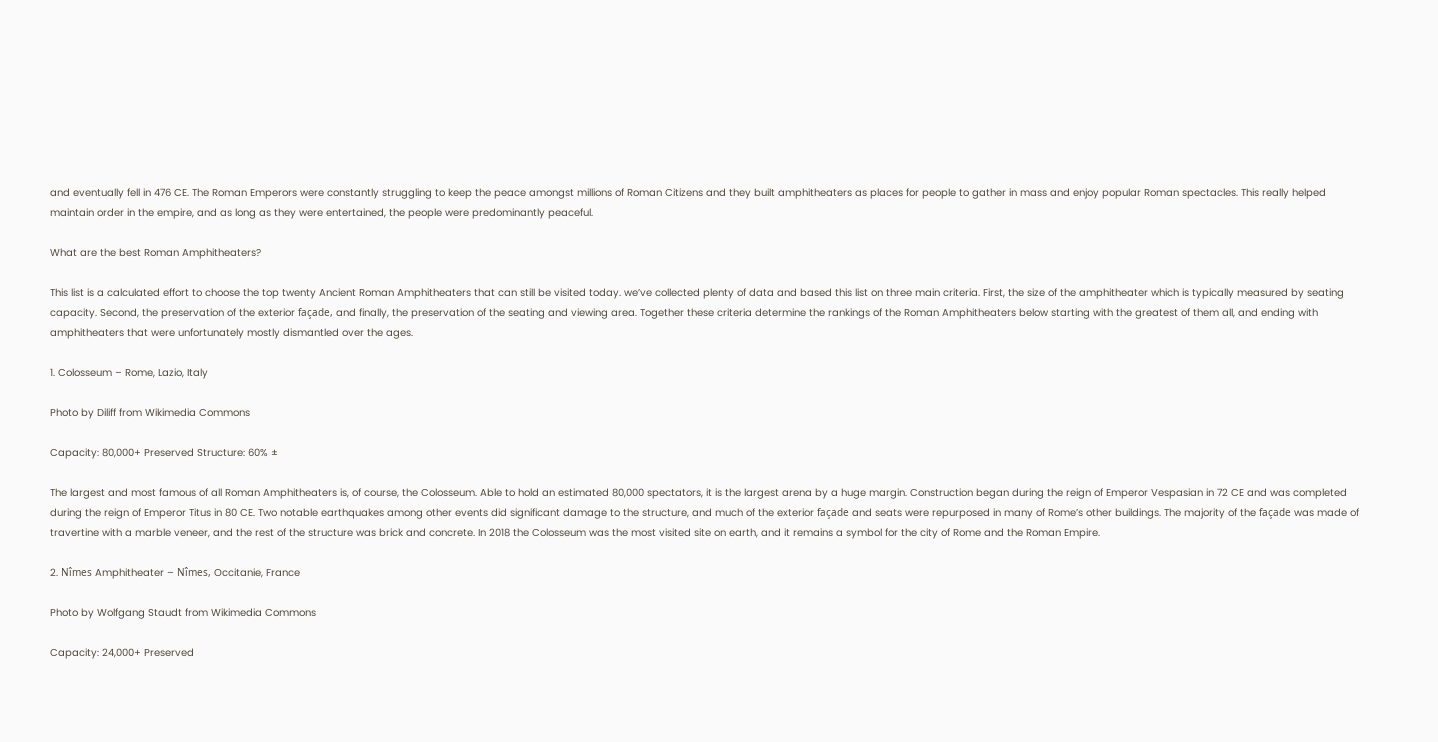and eventually fell in 476 CE. The Roman Emperors were constantly struggling to keep the peace amongst millions of Roman Citizens and they built amphitheaters as places for people to gather in mass and enjoy popular Roman spectacles. This really helped maintain order in the empire, and as long as they were entertained, the people were predominantly peaceful.

What are the best Roman Amphitheaters?

This list is a calculated effort to choose the top twenty Ancient Roman Amphitheaters that can still be visited today. we’ve collected plenty of data and based this list on three main criteria. First, the size of the amphitheater which is typically measured by seating capacity. Second, the preservation of the exterior façade, and finally, the preservation of the seating and viewing area. Together these criteria determine the rankings of the Roman Amphitheaters below starting with the greatest of them all, and ending with amphitheaters that were unfortunately mostly dismantled over the ages.

1. Colosseum – Rome, Lazio, Italy

Photo by Diliff from Wikimedia Commons

Capacity: 80,000+ Preserved Structure: 60% ±

The largest and most famous of all Roman Amphitheaters is, of course, the Colosseum. Able to hold an estimated 80,000 spectators, it is the largest arena by a huge margin. Construction began during the reign of Emperor Vespasian in 72 CE and was completed during the reign of Emperor Titus in 80 CE. Two notable earthquakes among other events did significant damage to the structure, and much of the exterior façade and seats were repurposed in many of Rome’s other buildings. The majority of the façade was made of travertine with a marble veneer, and the rest of the structure was brick and concrete. In 2018 the Colosseum was the most visited site on earth, and it remains a symbol for the city of Rome and the Roman Empire.

2. Nîmes Amphitheater – Nîmes, Occitanie, France

Photo by Wolfgang Staudt from Wikimedia Commons

Capacity: 24,000+ Preserved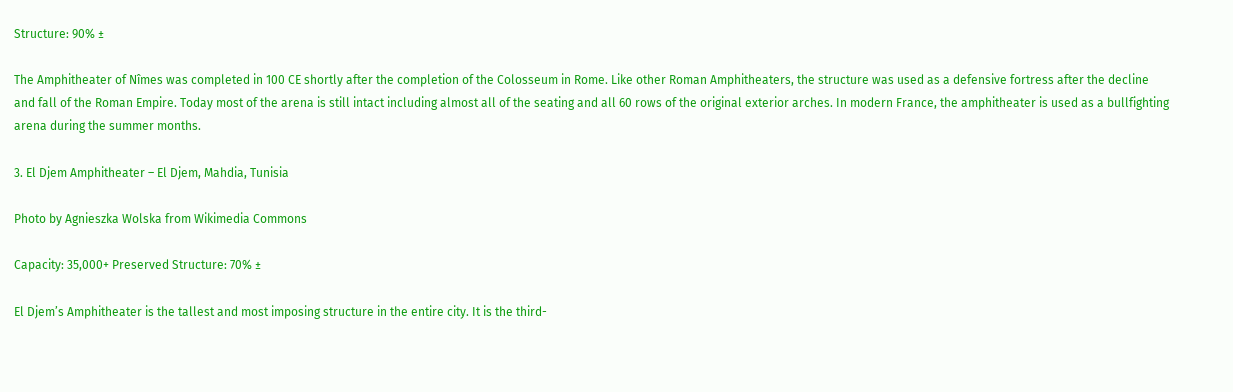Structure: 90% ±

The Amphitheater of Nîmes was completed in 100 CE shortly after the completion of the Colosseum in Rome. Like other Roman Amphitheaters, the structure was used as a defensive fortress after the decline and fall of the Roman Empire. Today most of the arena is still intact including almost all of the seating and all 60 rows of the original exterior arches. In modern France, the amphitheater is used as a bullfighting arena during the summer months.

3. El Djem Amphitheater – El Djem, Mahdia, Tunisia

Photo by Agnieszka Wolska from Wikimedia Commons

Capacity: 35,000+ Preserved Structure: 70% ±

El Djem’s Amphitheater is the tallest and most imposing structure in the entire city. It is the third-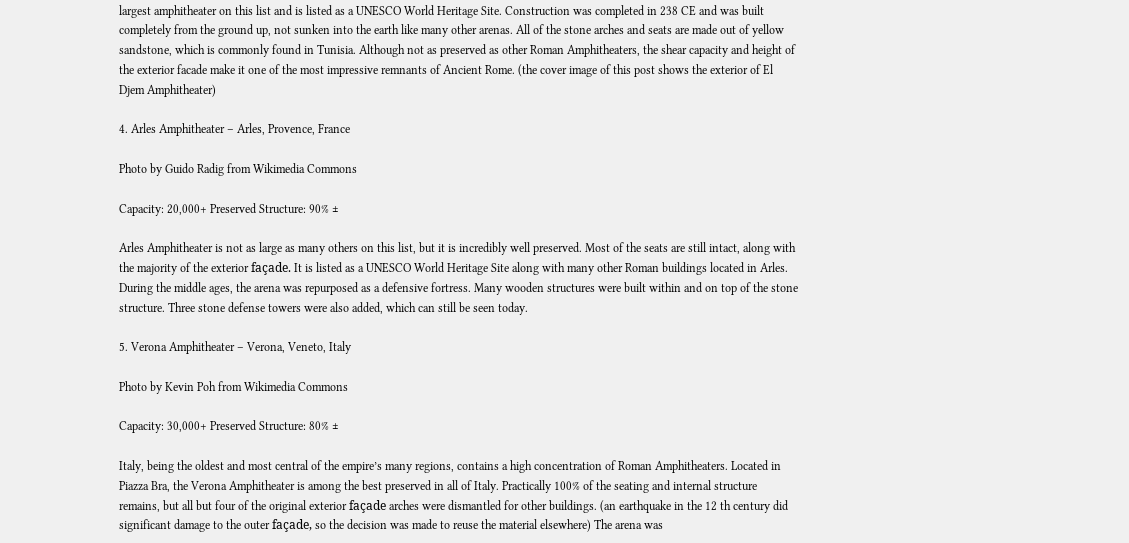largest amphitheater on this list and is listed as a UNESCO World Heritage Site. Construction was completed in 238 CE and was built completely from the ground up, not sunken into the earth like many other arenas. All of the stone arches and seats are made out of yellow sandstone, which is commonly found in Tunisia. Although not as preserved as other Roman Amphitheaters, the shear capacity and height of the exterior facade make it one of the most impressive remnants of Ancient Rome. (the cover image of this post shows the exterior of El Djem Amphitheater)

4. Arles Amphitheater – Arles, Provence, France

Photo by Guido Radig from Wikimedia Commons

Capacity: 20,000+ Preserved Structure: 90% ±

Arles Amphitheater is not as large as many others on this list, but it is incredibly well preserved. Most of the seats are still intact, along with the majority of the exterior façade. It is listed as a UNESCO World Heritage Site along with many other Roman buildings located in Arles. During the middle ages, the arena was repurposed as a defensive fortress. Many wooden structures were built within and on top of the stone structure. Three stone defense towers were also added, which can still be seen today.

5. Verona Amphitheater – Verona, Veneto, Italy

Photo by Kevin Poh from Wikimedia Commons

Capacity: 30,000+ Preserved Structure: 80% ±

Italy, being the oldest and most central of the empire’s many regions, contains a high concentration of Roman Amphitheaters. Located in Piazza Bra, the Verona Amphitheater is among the best preserved in all of Italy. Practically 100% of the seating and internal structure remains, but all but four of the original exterior façade arches were dismantled for other buildings. (an earthquake in the 12 th century did significant damage to the outer façade, so the decision was made to reuse the material elsewhere) The arena was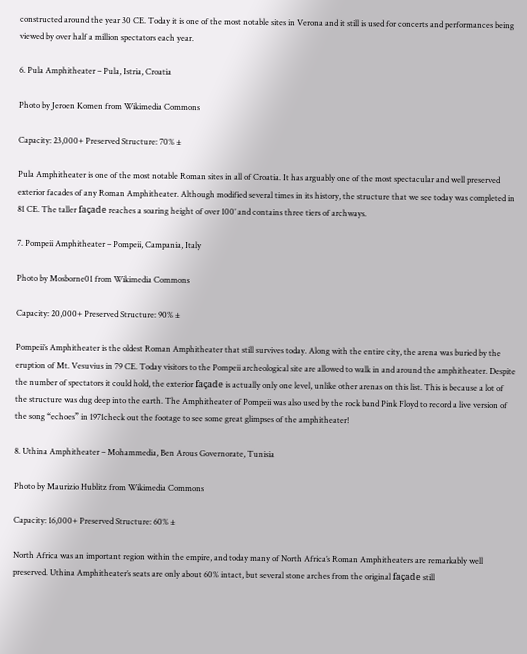constructed around the year 30 CE. Today it is one of the most notable sites in Verona and it still is used for concerts and performances being viewed by over half a million spectators each year.

6. Pula Amphitheater – Pula, Istria, Croatia

Photo by Jeroen Komen from Wikimedia Commons

Capacity: 23,000+ Preserved Structure: 70% ±

Pula Amphitheater is one of the most notable Roman sites in all of Croatia. It has arguably one of the most spectacular and well preserved exterior facades of any Roman Amphitheater. Although modified several times in its history, the structure that we see today was completed in 81 CE. The taller façade reaches a soaring height of over 100’ and contains three tiers of archways.

7. Pompeii Amphitheater – Pompeii, Campania, Italy

Photo by Mosborne01 from Wikimedia Commons

Capacity: 20,000+ Preserved Structure: 90% ±

Pompeii’s Amphitheater is the oldest Roman Amphitheater that still survives today. Along with the entire city, the arena was buried by the eruption of Mt. Vesuvius in 79 CE. Today visitors to the Pompeii archeological site are allowed to walk in and around the amphitheater. Despite the number of spectators it could hold, the exterior façade is actually only one level, unlike other arenas on this list. This is because a lot of the structure was dug deep into the earth. The Amphitheater of Pompeii was also used by the rock band Pink Floyd to record a live version of the song “echoes” in 1971check out the footage to see some great glimpses of the amphitheater!

8. Uthina Amphitheater – Mohammedia, Ben Arous Governorate, Tunisia

Photo by Maurizio Hublitz from Wikimedia Commons

Capacity: 16,000+ Preserved Structure: 60% ±

North Africa was an important region within the empire, and today many of North Africa’s Roman Amphitheaters are remarkably well preserved. Uthina Amphitheater’s seats are only about 60% intact, but several stone arches from the original façade still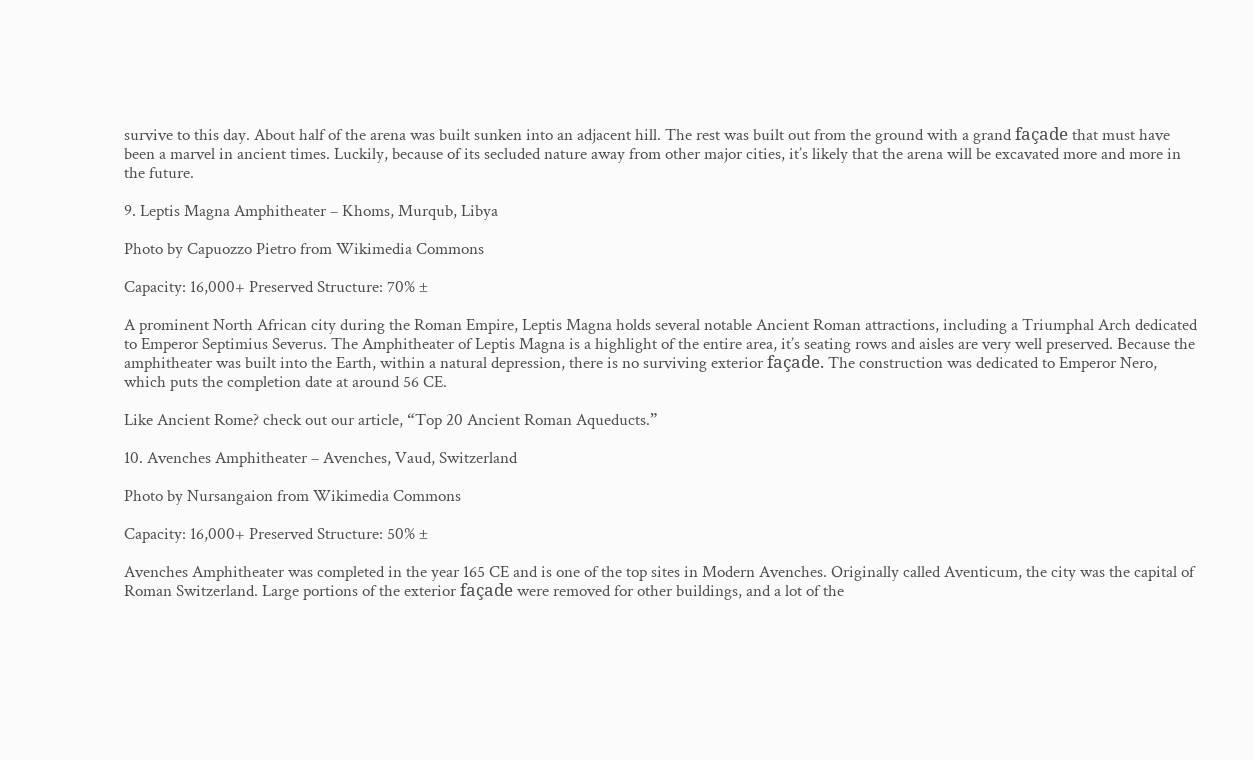survive to this day. About half of the arena was built sunken into an adjacent hill. The rest was built out from the ground with a grand façade that must have been a marvel in ancient times. Luckily, because of its secluded nature away from other major cities, it’s likely that the arena will be excavated more and more in the future.

9. Leptis Magna Amphitheater – Khoms, Murqub, Libya

Photo by Capuozzo Pietro from Wikimedia Commons

Capacity: 16,000+ Preserved Structure: 70% ±

A prominent North African city during the Roman Empire, Leptis Magna holds several notable Ancient Roman attractions, including a Triumphal Arch dedicated to Emperor Septimius Severus. The Amphitheater of Leptis Magna is a highlight of the entire area, it’s seating rows and aisles are very well preserved. Because the amphitheater was built into the Earth, within a natural depression, there is no surviving exterior façade. The construction was dedicated to Emperor Nero, which puts the completion date at around 56 CE.

Like Ancient Rome? check out our article, “Top 20 Ancient Roman Aqueducts.”

10. Avenches Amphitheater – Avenches, Vaud, Switzerland

Photo by Nursangaion from Wikimedia Commons

Capacity: 16,000+ Preserved Structure: 50% ±

Avenches Amphitheater was completed in the year 165 CE and is one of the top sites in Modern Avenches. Originally called Aventicum, the city was the capital of Roman Switzerland. Large portions of the exterior façade were removed for other buildings, and a lot of the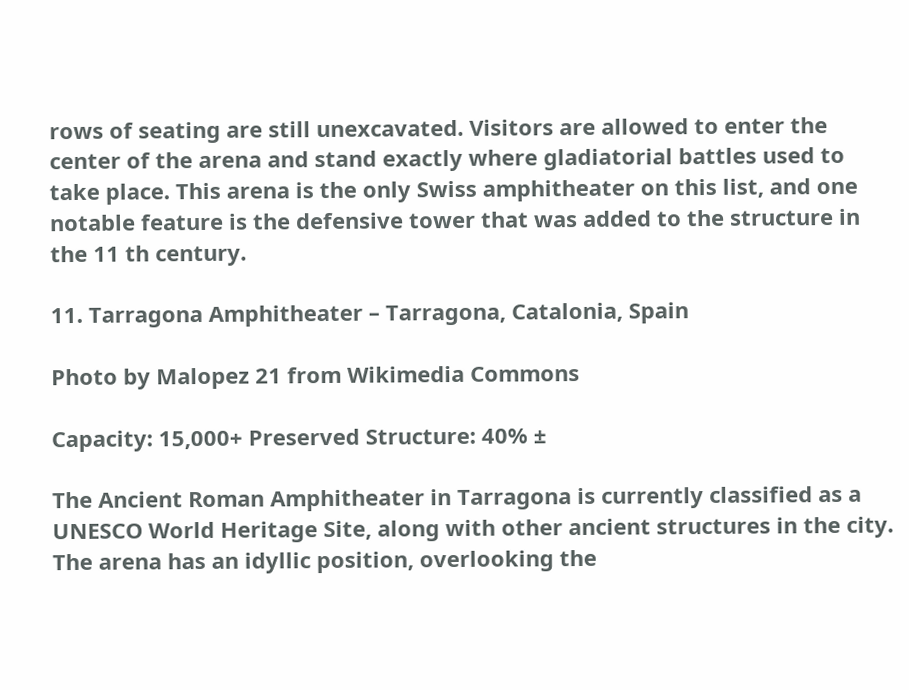rows of seating are still unexcavated. Visitors are allowed to enter the center of the arena and stand exactly where gladiatorial battles used to take place. This arena is the only Swiss amphitheater on this list, and one notable feature is the defensive tower that was added to the structure in the 11 th century.

11. Tarragona Amphitheater – Tarragona, Catalonia, Spain

Photo by Malopez 21 from Wikimedia Commons

Capacity: 15,000+ Preserved Structure: 40% ±

The Ancient Roman Amphitheater in Tarragona is currently classified as a UNESCO World Heritage Site, along with other ancient structures in the city. The arena has an idyllic position, overlooking the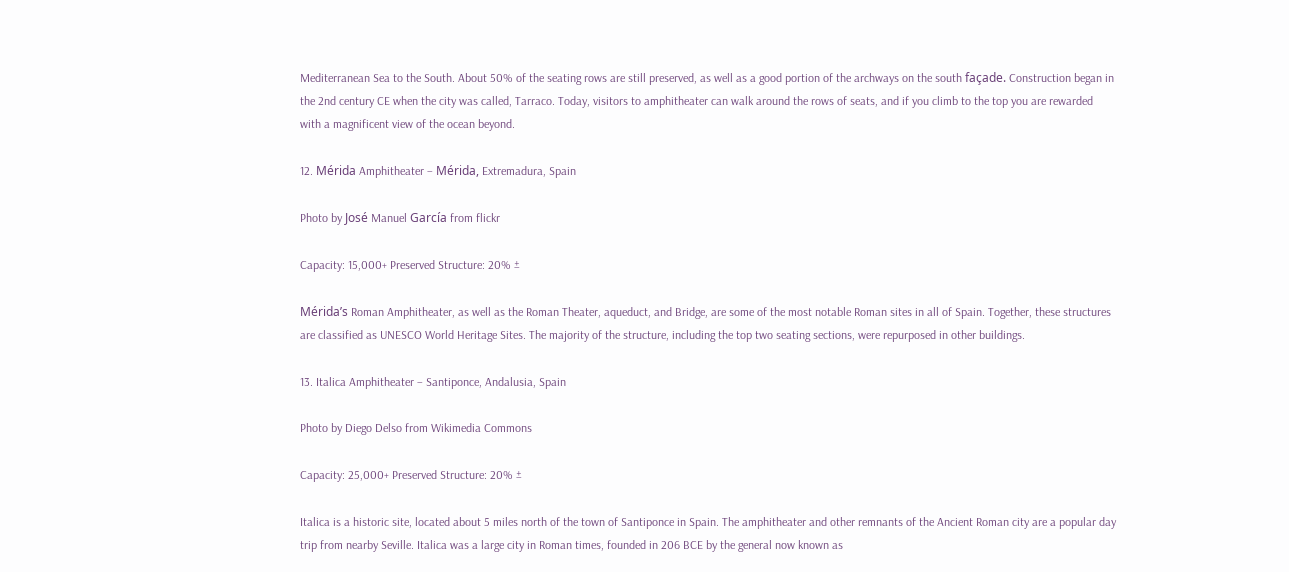Mediterranean Sea to the South. About 50% of the seating rows are still preserved, as well as a good portion of the archways on the south façade. Construction began in the 2nd century CE when the city was called, Tarraco. Today, visitors to amphitheater can walk around the rows of seats, and if you climb to the top you are rewarded with a magnificent view of the ocean beyond.

12. Mérida Amphitheater – Mérida, Extremadura, Spain

Photo by José Manuel García from flickr

Capacity: 15,000+ Preserved Structure: 20% ±

Mérida’s Roman Amphitheater, as well as the Roman Theater, aqueduct, and Bridge, are some of the most notable Roman sites in all of Spain. Together, these structures are classified as UNESCO World Heritage Sites. The majority of the structure, including the top two seating sections, were repurposed in other buildings.

13. Italica Amphitheater – Santiponce, Andalusia, Spain

Photo by Diego Delso from Wikimedia Commons

Capacity: 25,000+ Preserved Structure: 20% ±

Italica is a historic site, located about 5 miles north of the town of Santiponce in Spain. The amphitheater and other remnants of the Ancient Roman city are a popular day trip from nearby Seville. Italica was a large city in Roman times, founded in 206 BCE by the general now known as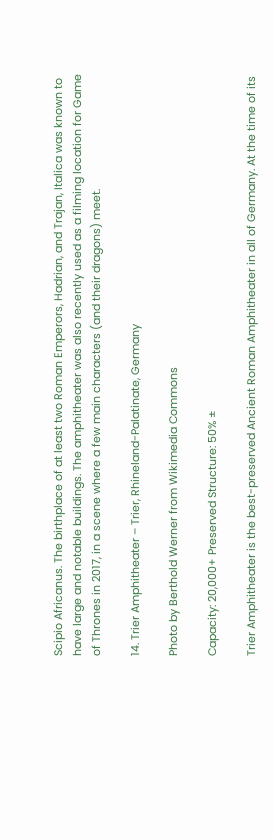Scipio Africanus. The birthplace of at least two Roman Emperors, Hadrian, and Trajan, Italica was known to have large and notable buildings. The amphitheater was also recently used as a filming location for Game of Thrones in 2017, in a scene where a few main characters (and their dragons) meet.

14. Trier Amphitheater – Trier, Rhineland-Palatinate, Germany

Photo by Berthold Werner from Wikimedia Commons

Capacity: 20,000+ Preserved Structure: 50% ±

Trier Amphitheater is the best-preserved Ancient Roman Amphitheater in all of Germany. At the time of its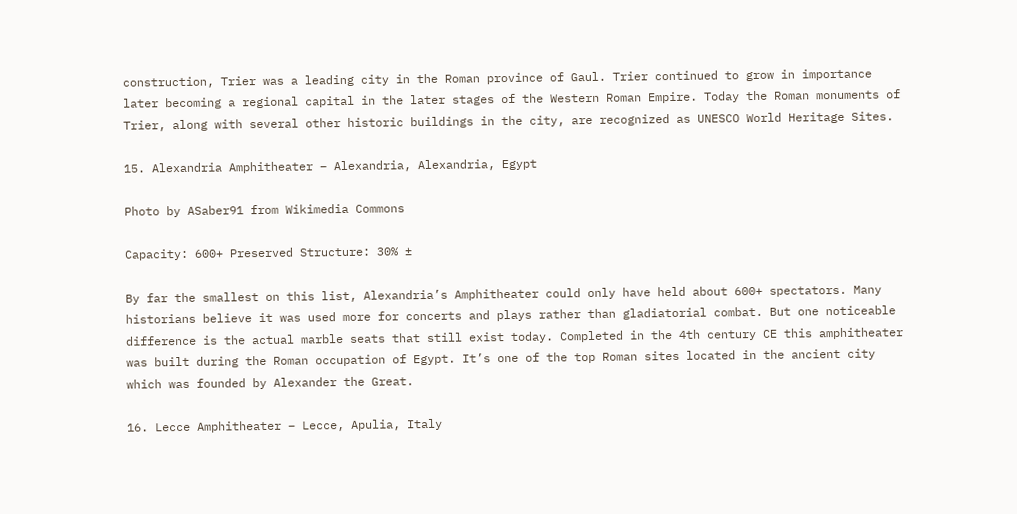construction, Trier was a leading city in the Roman province of Gaul. Trier continued to grow in importance later becoming a regional capital in the later stages of the Western Roman Empire. Today the Roman monuments of Trier, along with several other historic buildings in the city, are recognized as UNESCO World Heritage Sites.

15. Alexandria Amphitheater – Alexandria, Alexandria, Egypt

Photo by ASaber91 from Wikimedia Commons

Capacity: 600+ Preserved Structure: 30% ±

By far the smallest on this list, Alexandria’s Amphitheater could only have held about 600+ spectators. Many historians believe it was used more for concerts and plays rather than gladiatorial combat. But one noticeable difference is the actual marble seats that still exist today. Completed in the 4th century CE this amphitheater was built during the Roman occupation of Egypt. It’s one of the top Roman sites located in the ancient city which was founded by Alexander the Great.

16. Lecce Amphitheater – Lecce, Apulia, Italy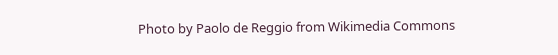Photo by Paolo de Reggio from Wikimedia Commons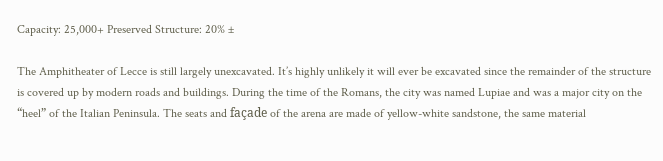Capacity: 25,000+ Preserved Structure: 20% ±

The Amphitheater of Lecce is still largely unexcavated. It’s highly unlikely it will ever be excavated since the remainder of the structure is covered up by modern roads and buildings. During the time of the Romans, the city was named Lupiae and was a major city on the “heel” of the Italian Peninsula. The seats and façade of the arena are made of yellow-white sandstone, the same material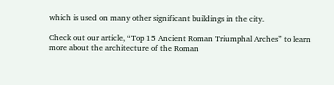which is used on many other significant buildings in the city.

Check out our article, “Top 15 Ancient Roman Triumphal Arches” to learn more about the architecture of the Roman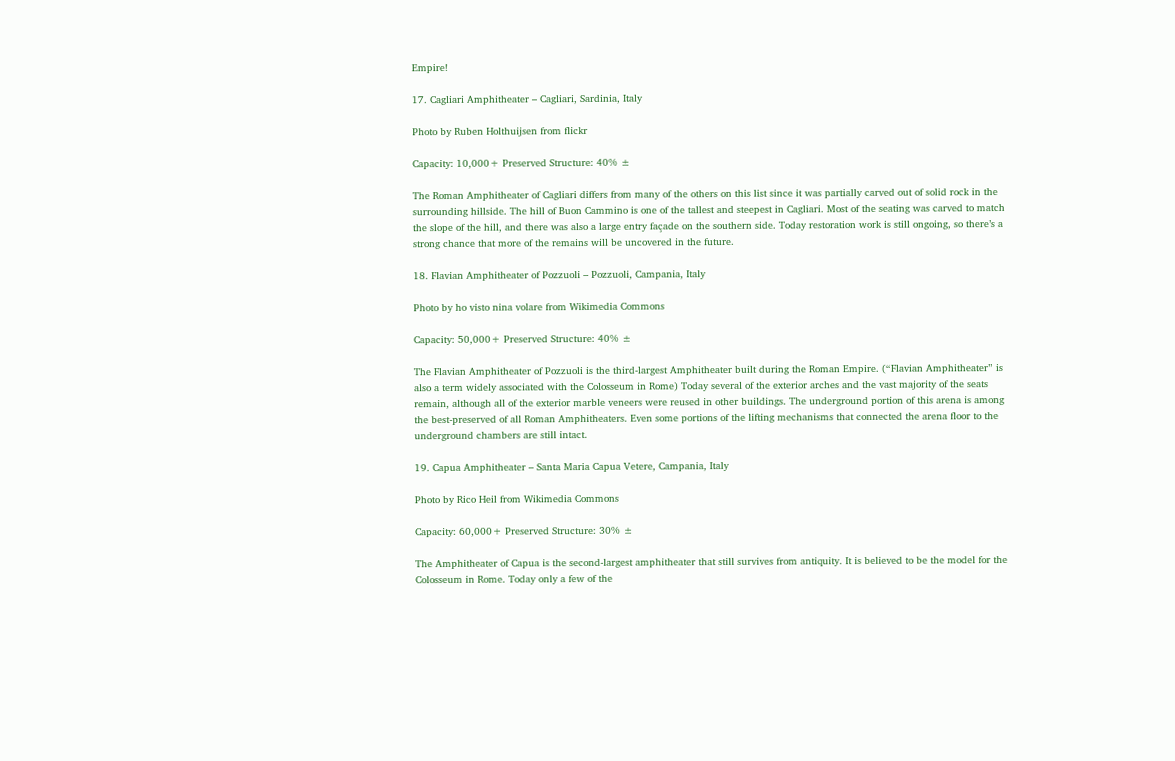Empire!

17. Cagliari Amphitheater – Cagliari, Sardinia, Italy

Photo by Ruben Holthuijsen from flickr

Capacity: 10,000+ Preserved Structure: 40% ±

The Roman Amphitheater of Cagliari differs from many of the others on this list since it was partially carved out of solid rock in the surrounding hillside. The hill of Buon Cammino is one of the tallest and steepest in Cagliari. Most of the seating was carved to match the slope of the hill, and there was also a large entry façade on the southern side. Today restoration work is still ongoing, so there’s a strong chance that more of the remains will be uncovered in the future.

18. Flavian Amphitheater of Pozzuoli – Pozzuoli, Campania, Italy

Photo by ho visto nina volare from Wikimedia Commons

Capacity: 50,000+ Preserved Structure: 40% ±

The Flavian Amphitheater of Pozzuoli is the third-largest Amphitheater built during the Roman Empire. (“Flavian Amphitheater” is also a term widely associated with the Colosseum in Rome) Today several of the exterior arches and the vast majority of the seats remain, although all of the exterior marble veneers were reused in other buildings. The underground portion of this arena is among the best-preserved of all Roman Amphitheaters. Even some portions of the lifting mechanisms that connected the arena floor to the underground chambers are still intact.

19. Capua Amphitheater – Santa Maria Capua Vetere, Campania, Italy

Photo by Rico Heil from Wikimedia Commons

Capacity: 60,000+ Preserved Structure: 30% ±

The Amphitheater of Capua is the second-largest amphitheater that still survives from antiquity. It is believed to be the model for the Colosseum in Rome. Today only a few of the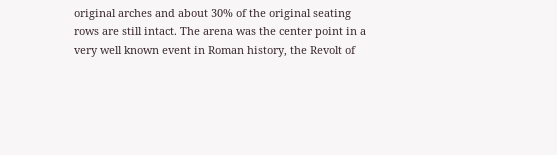original arches and about 30% of the original seating rows are still intact. The arena was the center point in a very well known event in Roman history, the Revolt of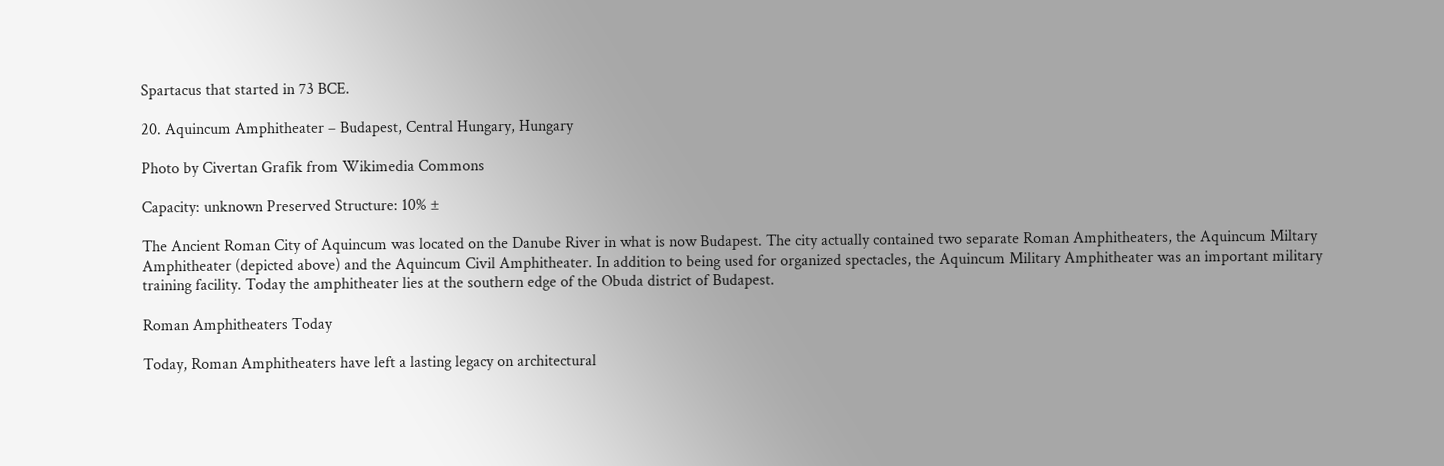Spartacus that started in 73 BCE.

20. Aquincum Amphitheater – Budapest, Central Hungary, Hungary

Photo by Civertan Grafik from Wikimedia Commons

Capacity: unknown Preserved Structure: 10% ±

The Ancient Roman City of Aquincum was located on the Danube River in what is now Budapest. The city actually contained two separate Roman Amphitheaters, the Aquincum Miltary Amphitheater (depicted above) and the Aquincum Civil Amphitheater. In addition to being used for organized spectacles, the Aquincum Military Amphitheater was an important military training facility. Today the amphitheater lies at the southern edge of the Obuda district of Budapest.

Roman Amphitheaters Today

Today, Roman Amphitheaters have left a lasting legacy on architectural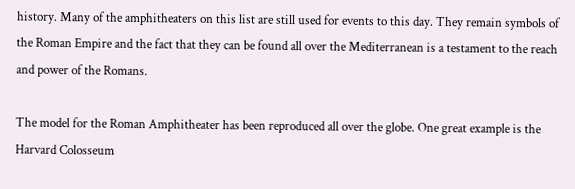history. Many of the amphitheaters on this list are still used for events to this day. They remain symbols of the Roman Empire and the fact that they can be found all over the Mediterranean is a testament to the reach and power of the Romans.

The model for the Roman Amphitheater has been reproduced all over the globe. One great example is the Harvard Colosseum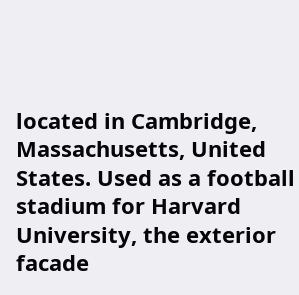located in Cambridge, Massachusetts, United States. Used as a football stadium for Harvard University, the exterior facade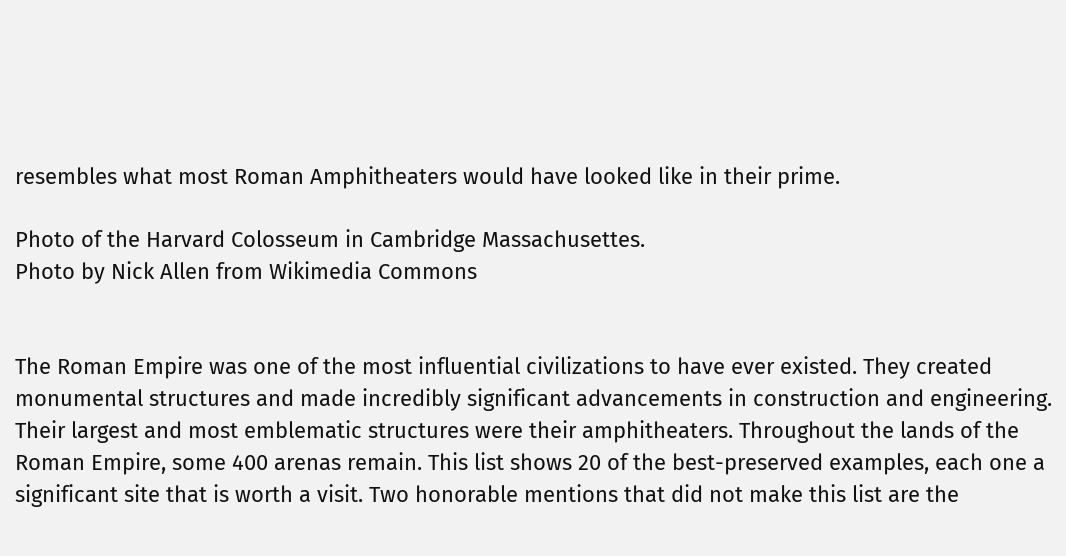resembles what most Roman Amphitheaters would have looked like in their prime.

Photo of the Harvard Colosseum in Cambridge Massachusettes.
Photo by Nick Allen from Wikimedia Commons


The Roman Empire was one of the most influential civilizations to have ever existed. They created monumental structures and made incredibly significant advancements in construction and engineering. Their largest and most emblematic structures were their amphitheaters. Throughout the lands of the Roman Empire, some 400 arenas remain. This list shows 20 of the best-preserved examples, each one a significant site that is worth a visit. Two honorable mentions that did not make this list are the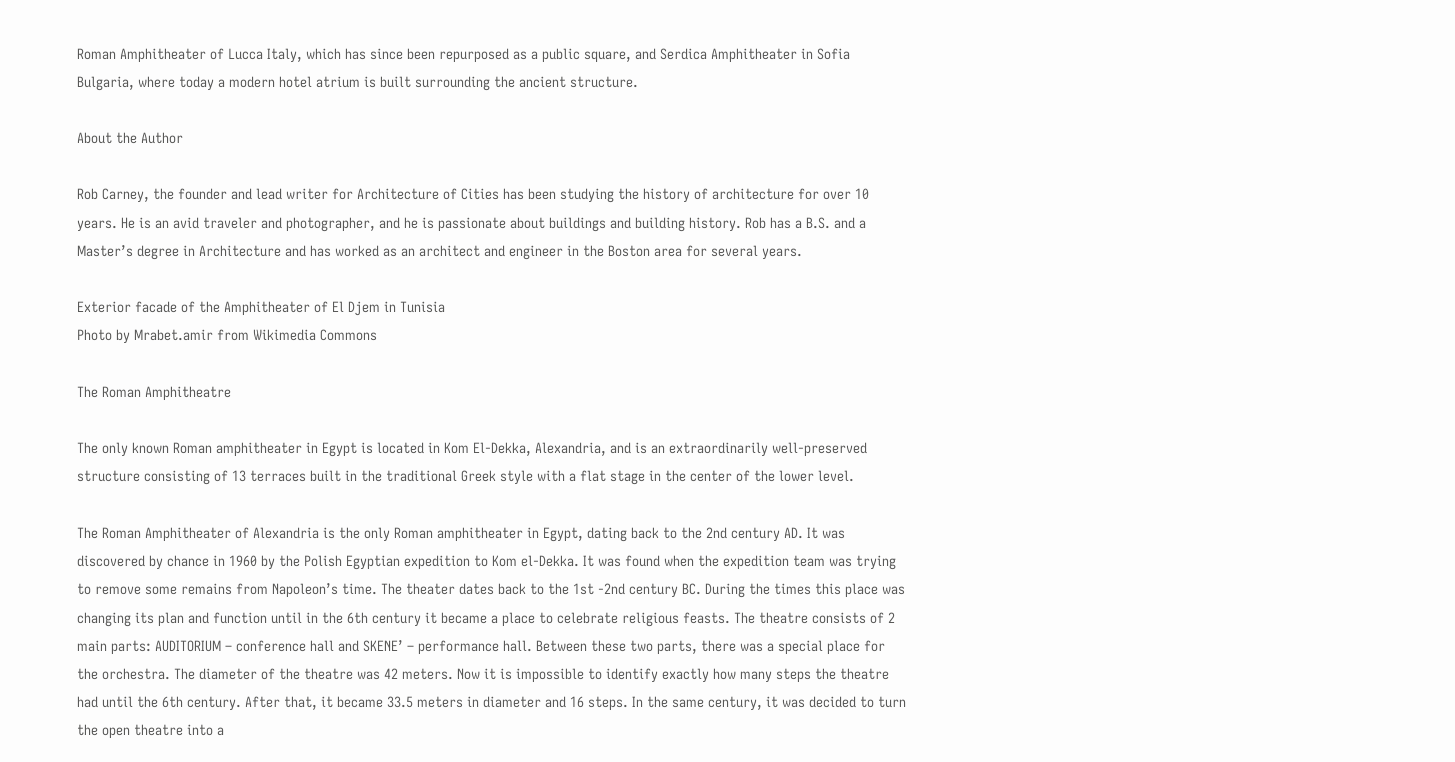Roman Amphitheater of Lucca Italy, which has since been repurposed as a public square, and Serdica Amphitheater in Sofia Bulgaria, where today a modern hotel atrium is built surrounding the ancient structure.

About the Author

Rob Carney, the founder and lead writer for Architecture of Cities has been studying the history of architecture for over 10 years. He is an avid traveler and photographer, and he is passionate about buildings and building history. Rob has a B.S. and a Master’s degree in Architecture and has worked as an architect and engineer in the Boston area for several years.

Exterior facade of the Amphitheater of El Djem in Tunisia
Photo by Mrabet.amir from Wikimedia Commons

The Roman Amphitheatre

The only known Roman amphitheater in Egypt is located in Kom El-Dekka, Alexandria, and is an extraordinarily well-preserved structure consisting of 13 terraces built in the traditional Greek style with a flat stage in the center of the lower level.

The Roman Amphitheater of Alexandria is the only Roman amphitheater in Egypt, dating back to the 2nd century AD. It was discovered by chance in 1960 by the Polish Egyptian expedition to Kom el-Dekka. It was found when the expedition team was trying to remove some remains from Napoleon’s time. The theater dates back to the 1st -2nd century BC. During the times this place was changing its plan and function until in the 6th century it became a place to celebrate religious feasts. The theatre consists of 2 main parts: AUDITORIUM – conference hall and SKENE’ – performance hall. Between these two parts, there was a special place for the orchestra. The diameter of the theatre was 42 meters. Now it is impossible to identify exactly how many steps the theatre had until the 6th century. After that, it became 33.5 meters in diameter and 16 steps. In the same century, it was decided to turn the open theatre into a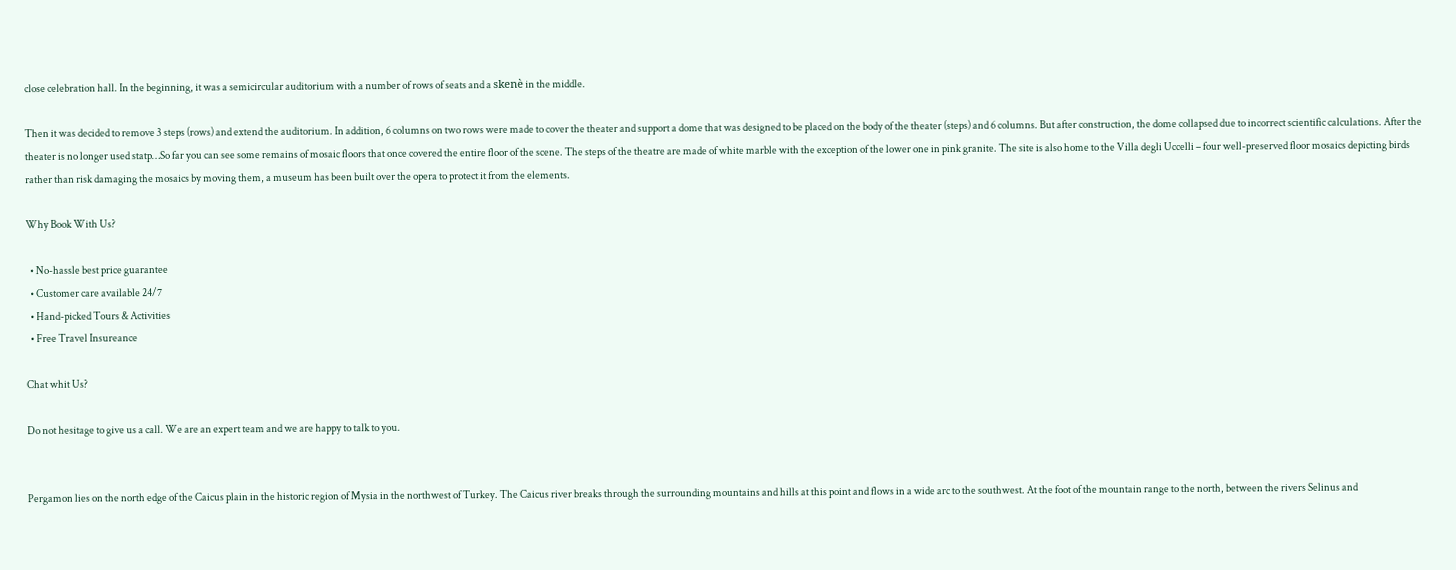close celebration hall. In the beginning, it was a semicircular auditorium with a number of rows of seats and a skenè in the middle.

Then it was decided to remove 3 steps (rows) and extend the auditorium. In addition, 6 columns on two rows were made to cover the theater and support a dome that was designed to be placed on the body of the theater (steps) and 6 columns. But after construction, the dome collapsed due to incorrect scientific calculations. After the theater is no longer used statp…So far you can see some remains of mosaic floors that once covered the entire floor of the scene. The steps of the theatre are made of white marble with the exception of the lower one in pink granite. The site is also home to the Villa degli Uccelli – four well-preserved floor mosaics depicting birds rather than risk damaging the mosaics by moving them, a museum has been built over the opera to protect it from the elements.

Why Book With Us?

  • No-hassle best price guarantee
  • Customer care available 24/7
  • Hand-picked Tours & Activities
  • Free Travel Insureance

Chat whit Us?

Do not hesitage to give us a call. We are an expert team and we are happy to talk to you.


Pergamon lies on the north edge of the Caicus plain in the historic region of Mysia in the northwest of Turkey. The Caicus river breaks through the surrounding mountains and hills at this point and flows in a wide arc to the southwest. At the foot of the mountain range to the north, between the rivers Selinus and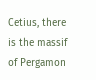Cetius, there is the massif of Pergamon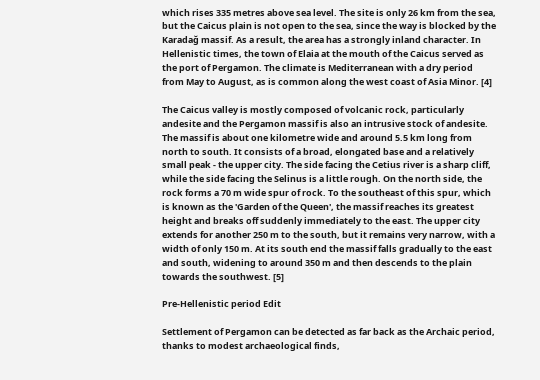which rises 335 metres above sea level. The site is only 26 km from the sea, but the Caicus plain is not open to the sea, since the way is blocked by the Karadağ massif. As a result, the area has a strongly inland character. In Hellenistic times, the town of Elaia at the mouth of the Caicus served as the port of Pergamon. The climate is Mediterranean with a dry period from May to August, as is common along the west coast of Asia Minor. [4]

The Caicus valley is mostly composed of volcanic rock, particularly andesite and the Pergamon massif is also an intrusive stock of andesite. The massif is about one kilometre wide and around 5.5 km long from north to south. It consists of a broad, elongated base and a relatively small peak - the upper city. The side facing the Cetius river is a sharp cliff, while the side facing the Selinus is a little rough. On the north side, the rock forms a 70 m wide spur of rock. To the southeast of this spur, which is known as the 'Garden of the Queen', the massif reaches its greatest height and breaks off suddenly immediately to the east. The upper city extends for another 250 m to the south, but it remains very narrow, with a width of only 150 m. At its south end the massif falls gradually to the east and south, widening to around 350 m and then descends to the plain towards the southwest. [5]

Pre-Hellenistic period Edit

Settlement of Pergamon can be detected as far back as the Archaic period, thanks to modest archaeological finds,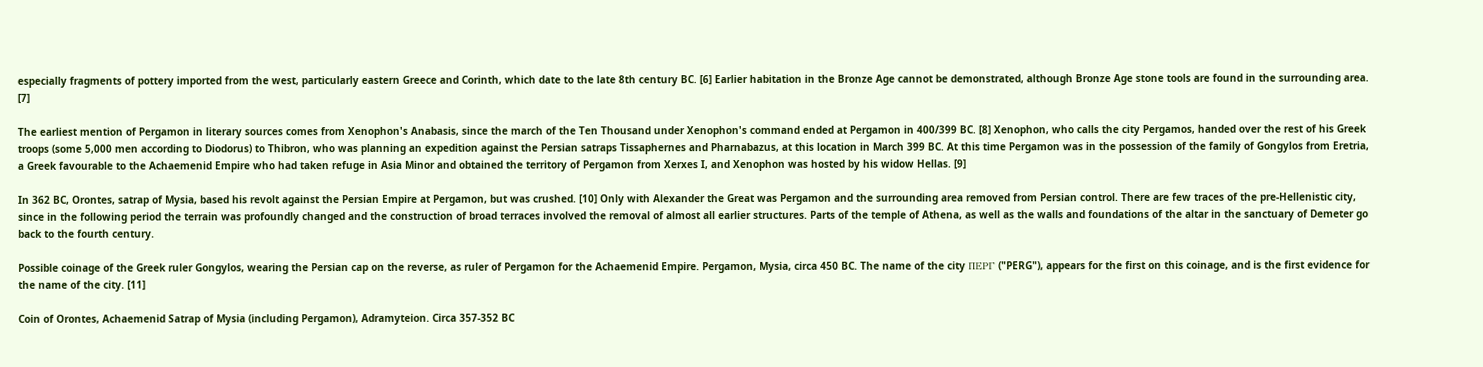especially fragments of pottery imported from the west, particularly eastern Greece and Corinth, which date to the late 8th century BC. [6] Earlier habitation in the Bronze Age cannot be demonstrated, although Bronze Age stone tools are found in the surrounding area. [7]

The earliest mention of Pergamon in literary sources comes from Xenophon's Anabasis, since the march of the Ten Thousand under Xenophon's command ended at Pergamon in 400/399 BC. [8] Xenophon, who calls the city Pergamos, handed over the rest of his Greek troops (some 5,000 men according to Diodorus) to Thibron, who was planning an expedition against the Persian satraps Tissaphernes and Pharnabazus, at this location in March 399 BC. At this time Pergamon was in the possession of the family of Gongylos from Eretria, a Greek favourable to the Achaemenid Empire who had taken refuge in Asia Minor and obtained the territory of Pergamon from Xerxes I, and Xenophon was hosted by his widow Hellas. [9]

In 362 BC, Orontes, satrap of Mysia, based his revolt against the Persian Empire at Pergamon, but was crushed. [10] Only with Alexander the Great was Pergamon and the surrounding area removed from Persian control. There are few traces of the pre-Hellenistic city, since in the following period the terrain was profoundly changed and the construction of broad terraces involved the removal of almost all earlier structures. Parts of the temple of Athena, as well as the walls and foundations of the altar in the sanctuary of Demeter go back to the fourth century.

Possible coinage of the Greek ruler Gongylos, wearing the Persian cap on the reverse, as ruler of Pergamon for the Achaemenid Empire. Pergamon, Mysia, circa 450 BC. The name of the city ΠΕΡΓ ("PERG"), appears for the first on this coinage, and is the first evidence for the name of the city. [11]

Coin of Orontes, Achaemenid Satrap of Mysia (including Pergamon), Adramyteion. Circa 357-352 BC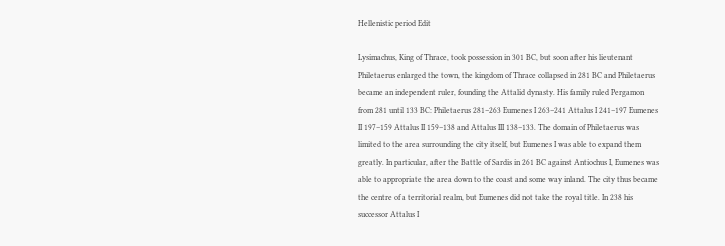Hellenistic period Edit

Lysimachus, King of Thrace, took possession in 301 BC, but soon after his lieutenant Philetaerus enlarged the town, the kingdom of Thrace collapsed in 281 BC and Philetaerus became an independent ruler, founding the Attalid dynasty. His family ruled Pergamon from 281 until 133 BC: Philetaerus 281–263 Eumenes I 263–241 Attalus I 241–197 Eumenes II 197–159 Attalus II 159–138 and Attalus III 138–133. The domain of Philetaerus was limited to the area surrounding the city itself, but Eumenes I was able to expand them greatly. In particular, after the Battle of Sardis in 261 BC against Antiochus I, Eumenes was able to appropriate the area down to the coast and some way inland. The city thus became the centre of a territorial realm, but Eumenes did not take the royal title. In 238 his successor Attalus I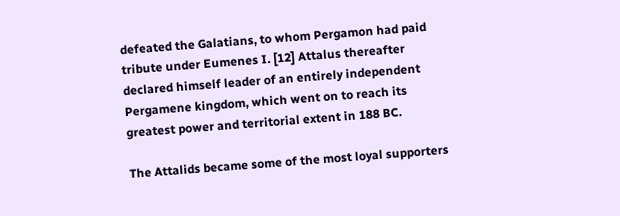defeated the Galatians, to whom Pergamon had paid tribute under Eumenes I. [12] Attalus thereafter declared himself leader of an entirely independent Pergamene kingdom, which went on to reach its greatest power and territorial extent in 188 BC.

The Attalids became some of the most loyal supporters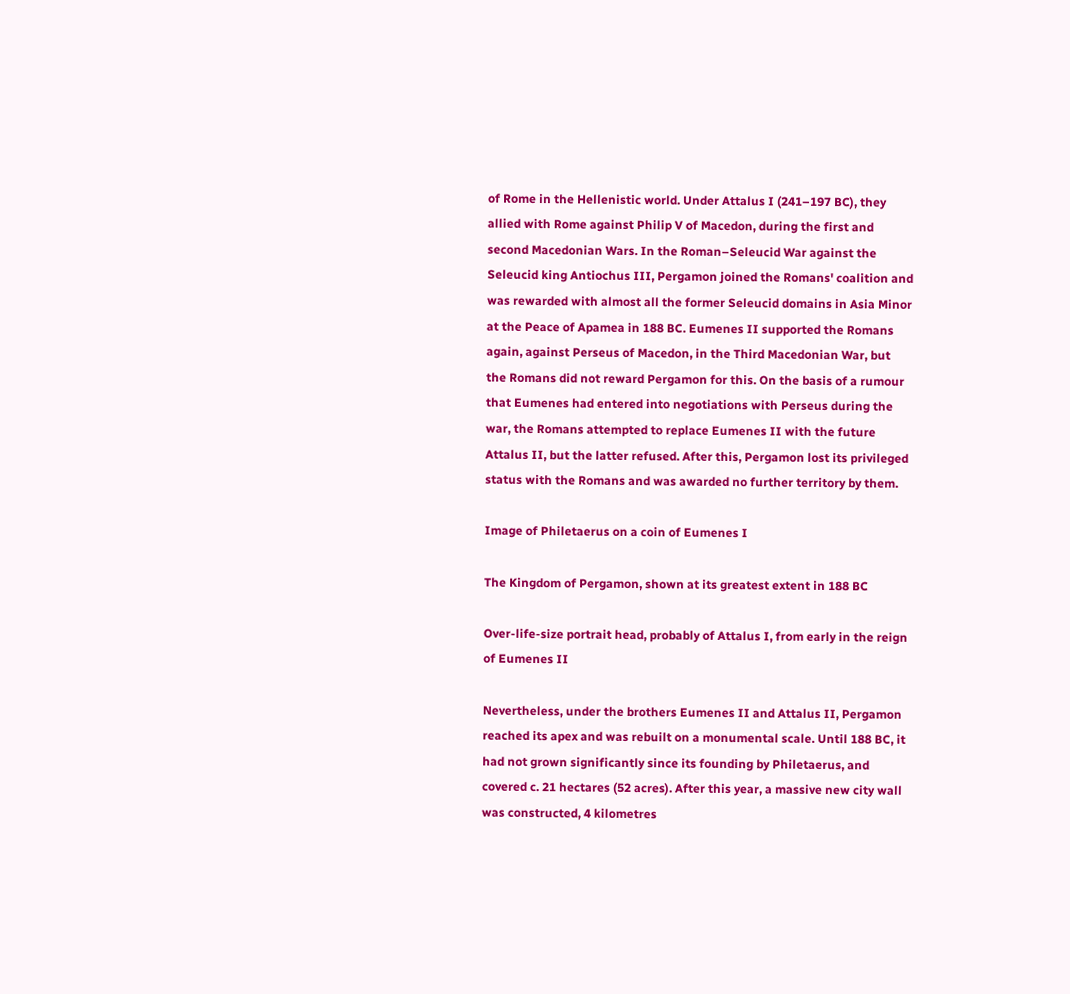of Rome in the Hellenistic world. Under Attalus I (241–197 BC), they allied with Rome against Philip V of Macedon, during the first and second Macedonian Wars. In the Roman–Seleucid War against the Seleucid king Antiochus III, Pergamon joined the Romans' coalition and was rewarded with almost all the former Seleucid domains in Asia Minor at the Peace of Apamea in 188 BC. Eumenes II supported the Romans again, against Perseus of Macedon, in the Third Macedonian War, but the Romans did not reward Pergamon for this. On the basis of a rumour that Eumenes had entered into negotiations with Perseus during the war, the Romans attempted to replace Eumenes II with the future Attalus II, but the latter refused. After this, Pergamon lost its privileged status with the Romans and was awarded no further territory by them.

Image of Philetaerus on a coin of Eumenes I

The Kingdom of Pergamon, shown at its greatest extent in 188 BC

Over-life-size portrait head, probably of Attalus I, from early in the reign of Eumenes II

Nevertheless, under the brothers Eumenes II and Attalus II, Pergamon reached its apex and was rebuilt on a monumental scale. Until 188 BC, it had not grown significantly since its founding by Philetaerus, and covered c. 21 hectares (52 acres). After this year, a massive new city wall was constructed, 4 kilometres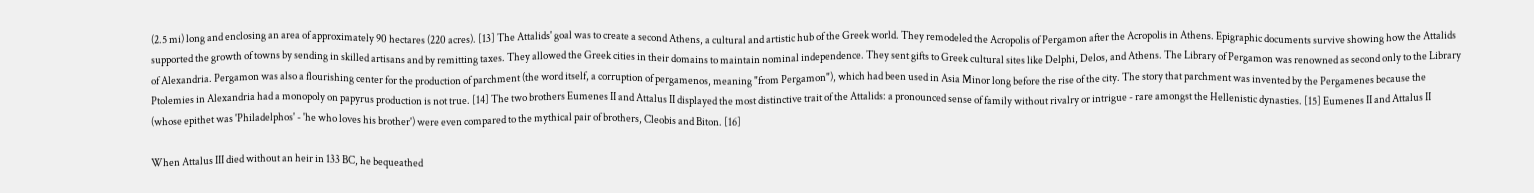(2.5 mi) long and enclosing an area of approximately 90 hectares (220 acres). [13] The Attalids' goal was to create a second Athens, a cultural and artistic hub of the Greek world. They remodeled the Acropolis of Pergamon after the Acropolis in Athens. Epigraphic documents survive showing how the Attalids supported the growth of towns by sending in skilled artisans and by remitting taxes. They allowed the Greek cities in their domains to maintain nominal independence. They sent gifts to Greek cultural sites like Delphi, Delos, and Athens. The Library of Pergamon was renowned as second only to the Library of Alexandria. Pergamon was also a flourishing center for the production of parchment (the word itself, a corruption of pergamenos, meaning "from Pergamon"), which had been used in Asia Minor long before the rise of the city. The story that parchment was invented by the Pergamenes because the Ptolemies in Alexandria had a monopoly on papyrus production is not true. [14] The two brothers Eumenes II and Attalus II displayed the most distinctive trait of the Attalids: a pronounced sense of family without rivalry or intrigue - rare amongst the Hellenistic dynasties. [15] Eumenes II and Attalus II (whose epithet was 'Philadelphos' - 'he who loves his brother') were even compared to the mythical pair of brothers, Cleobis and Biton. [16]

When Attalus III died without an heir in 133 BC, he bequeathed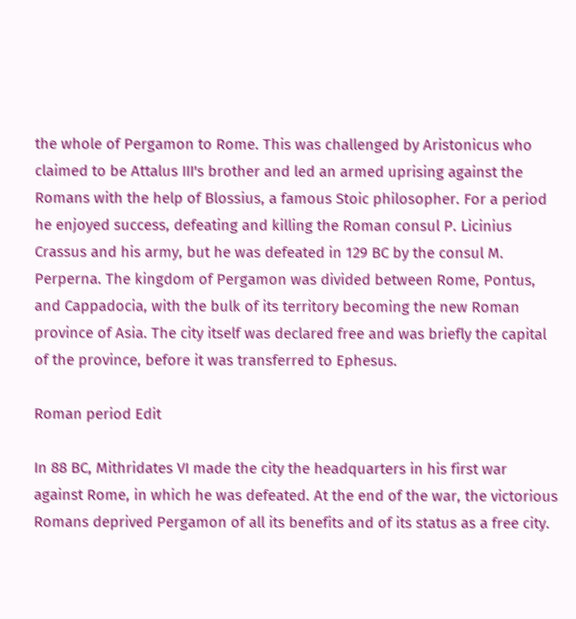the whole of Pergamon to Rome. This was challenged by Aristonicus who claimed to be Attalus III's brother and led an armed uprising against the Romans with the help of Blossius, a famous Stoic philosopher. For a period he enjoyed success, defeating and killing the Roman consul P. Licinius Crassus and his army, but he was defeated in 129 BC by the consul M. Perperna. The kingdom of Pergamon was divided between Rome, Pontus, and Cappadocia, with the bulk of its territory becoming the new Roman province of Asia. The city itself was declared free and was briefly the capital of the province, before it was transferred to Ephesus.

Roman period Edit

In 88 BC, Mithridates VI made the city the headquarters in his first war against Rome, in which he was defeated. At the end of the war, the victorious Romans deprived Pergamon of all its benefits and of its status as a free city.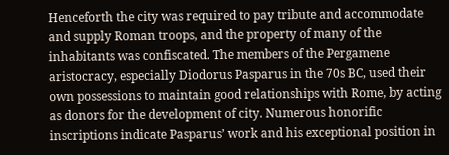Henceforth the city was required to pay tribute and accommodate and supply Roman troops, and the property of many of the inhabitants was confiscated. The members of the Pergamene aristocracy, especially Diodorus Pasparus in the 70s BC, used their own possessions to maintain good relationships with Rome, by acting as donors for the development of city. Numerous honorific inscriptions indicate Pasparus’ work and his exceptional position in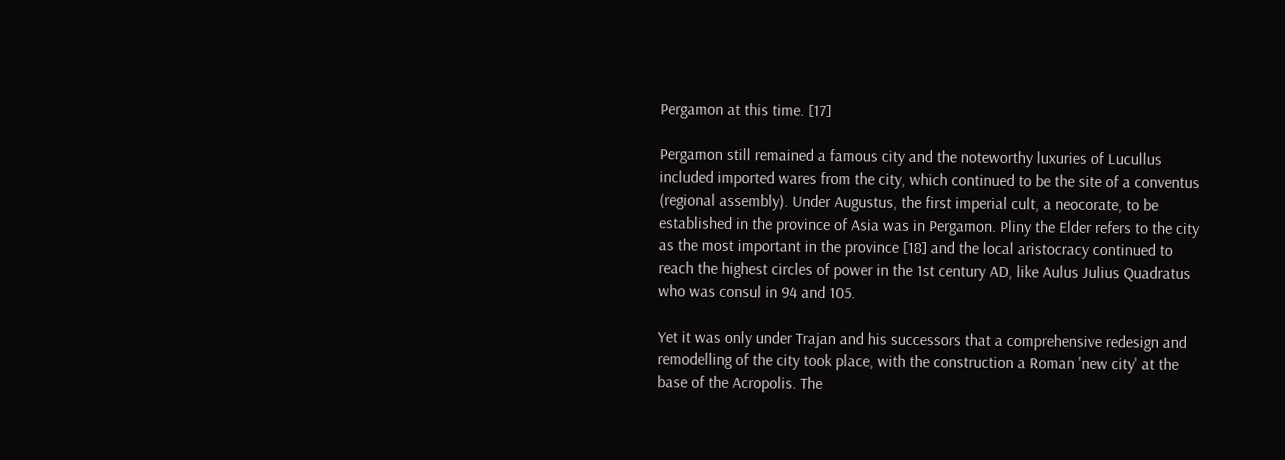Pergamon at this time. [17]

Pergamon still remained a famous city and the noteworthy luxuries of Lucullus included imported wares from the city, which continued to be the site of a conventus (regional assembly). Under Augustus, the first imperial cult, a neocorate, to be established in the province of Asia was in Pergamon. Pliny the Elder refers to the city as the most important in the province [18] and the local aristocracy continued to reach the highest circles of power in the 1st century AD, like Aulus Julius Quadratus who was consul in 94 and 105.

Yet it was only under Trajan and his successors that a comprehensive redesign and remodelling of the city took place, with the construction a Roman 'new city' at the base of the Acropolis. The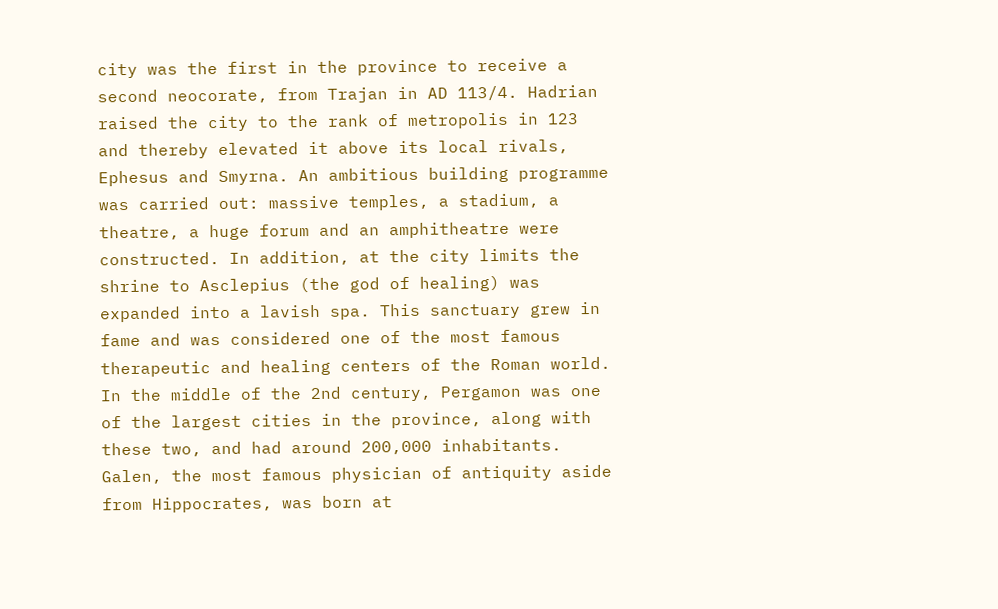city was the first in the province to receive a second neocorate, from Trajan in AD 113/4. Hadrian raised the city to the rank of metropolis in 123 and thereby elevated it above its local rivals, Ephesus and Smyrna. An ambitious building programme was carried out: massive temples, a stadium, a theatre, a huge forum and an amphitheatre were constructed. In addition, at the city limits the shrine to Asclepius (the god of healing) was expanded into a lavish spa. This sanctuary grew in fame and was considered one of the most famous therapeutic and healing centers of the Roman world. In the middle of the 2nd century, Pergamon was one of the largest cities in the province, along with these two, and had around 200,000 inhabitants. Galen, the most famous physician of antiquity aside from Hippocrates, was born at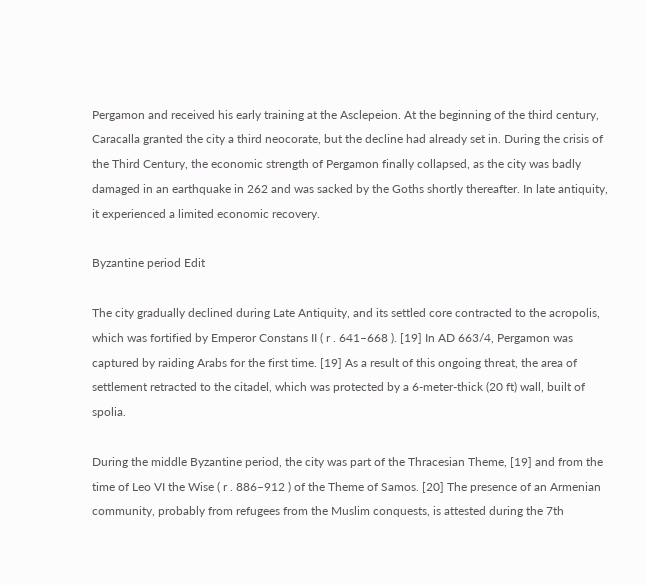Pergamon and received his early training at the Asclepeion. At the beginning of the third century, Caracalla granted the city a third neocorate, but the decline had already set in. During the crisis of the Third Century, the economic strength of Pergamon finally collapsed, as the city was badly damaged in an earthquake in 262 and was sacked by the Goths shortly thereafter. In late antiquity, it experienced a limited economic recovery.

Byzantine period Edit

The city gradually declined during Late Antiquity, and its settled core contracted to the acropolis, which was fortified by Emperor Constans II ( r . 641–668 ). [19] In AD 663/4, Pergamon was captured by raiding Arabs for the first time. [19] As a result of this ongoing threat, the area of settlement retracted to the citadel, which was protected by a 6-meter-thick (20 ft) wall, built of spolia.

During the middle Byzantine period, the city was part of the Thracesian Theme, [19] and from the time of Leo VI the Wise ( r . 886–912 ) of the Theme of Samos. [20] The presence of an Armenian community, probably from refugees from the Muslim conquests, is attested during the 7th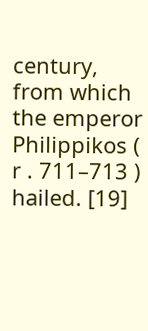century, from which the emperor Philippikos ( r . 711–713 ) hailed. [19]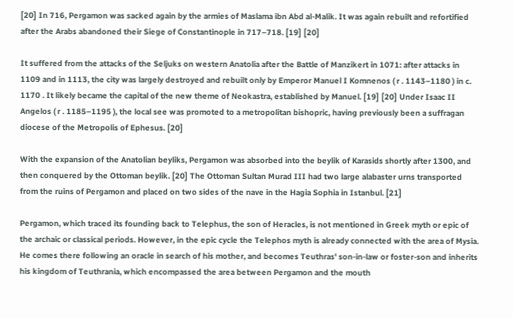[20] In 716, Pergamon was sacked again by the armies of Maslama ibn Abd al-Malik. It was again rebuilt and refortified after the Arabs abandoned their Siege of Constantinople in 717–718. [19] [20]

It suffered from the attacks of the Seljuks on western Anatolia after the Battle of Manzikert in 1071: after attacks in 1109 and in 1113, the city was largely destroyed and rebuilt only by Emperor Manuel I Komnenos ( r . 1143–1180 ) in c. 1170 . It likely became the capital of the new theme of Neokastra, established by Manuel. [19] [20] Under Isaac II Angelos ( r . 1185–1195 ), the local see was promoted to a metropolitan bishopric, having previously been a suffragan diocese of the Metropolis of Ephesus. [20]

With the expansion of the Anatolian beyliks, Pergamon was absorbed into the beylik of Karasids shortly after 1300, and then conquered by the Ottoman beylik. [20] The Ottoman Sultan Murad III had two large alabaster urns transported from the ruins of Pergamon and placed on two sides of the nave in the Hagia Sophia in Istanbul. [21]

Pergamon, which traced its founding back to Telephus, the son of Heracles, is not mentioned in Greek myth or epic of the archaic or classical periods. However, in the epic cycle the Telephos myth is already connected with the area of Mysia. He comes there following an oracle in search of his mother, and becomes Teuthras' son-in-law or foster-son and inherits his kingdom of Teuthrania, which encompassed the area between Pergamon and the mouth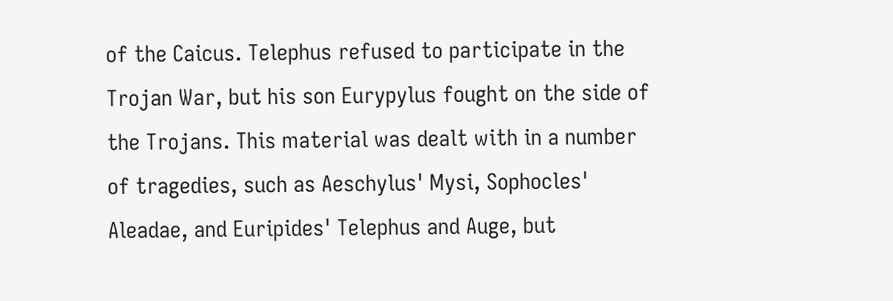of the Caicus. Telephus refused to participate in the Trojan War, but his son Eurypylus fought on the side of the Trojans. This material was dealt with in a number of tragedies, such as Aeschylus' Mysi, Sophocles' Aleadae, and Euripides' Telephus and Auge, but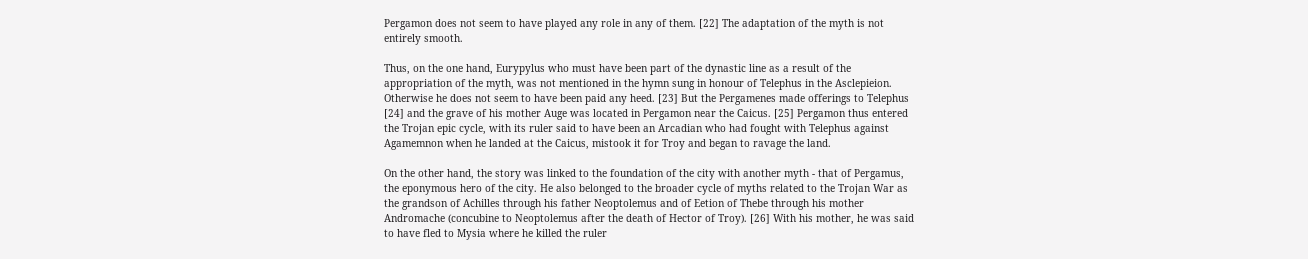Pergamon does not seem to have played any role in any of them. [22] The adaptation of the myth is not entirely smooth.

Thus, on the one hand, Eurypylus who must have been part of the dynastic line as a result of the appropriation of the myth, was not mentioned in the hymn sung in honour of Telephus in the Asclepieion. Otherwise he does not seem to have been paid any heed. [23] But the Pergamenes made offerings to Telephus [24] and the grave of his mother Auge was located in Pergamon near the Caicus. [25] Pergamon thus entered the Trojan epic cycle, with its ruler said to have been an Arcadian who had fought with Telephus against Agamemnon when he landed at the Caicus, mistook it for Troy and began to ravage the land.

On the other hand, the story was linked to the foundation of the city with another myth - that of Pergamus, the eponymous hero of the city. He also belonged to the broader cycle of myths related to the Trojan War as the grandson of Achilles through his father Neoptolemus and of Eetion of Thebe through his mother Andromache (concubine to Neoptolemus after the death of Hector of Troy). [26] With his mother, he was said to have fled to Mysia where he killed the ruler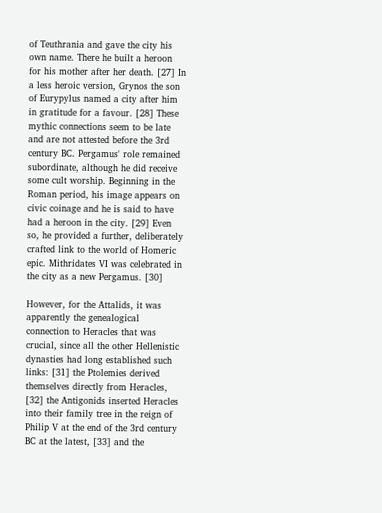of Teuthrania and gave the city his own name. There he built a heroon for his mother after her death. [27] In a less heroic version, Grynos the son of Eurypylus named a city after him in gratitude for a favour. [28] These mythic connections seem to be late and are not attested before the 3rd century BC. Pergamus' role remained subordinate, although he did receive some cult worship. Beginning in the Roman period, his image appears on civic coinage and he is said to have had a heroon in the city. [29] Even so, he provided a further, deliberately crafted link to the world of Homeric epic. Mithridates VI was celebrated in the city as a new Pergamus. [30]

However, for the Attalids, it was apparently the genealogical connection to Heracles that was crucial, since all the other Hellenistic dynasties had long established such links: [31] the Ptolemies derived themselves directly from Heracles, [32] the Antigonids inserted Heracles into their family tree in the reign of Philip V at the end of the 3rd century BC at the latest, [33] and the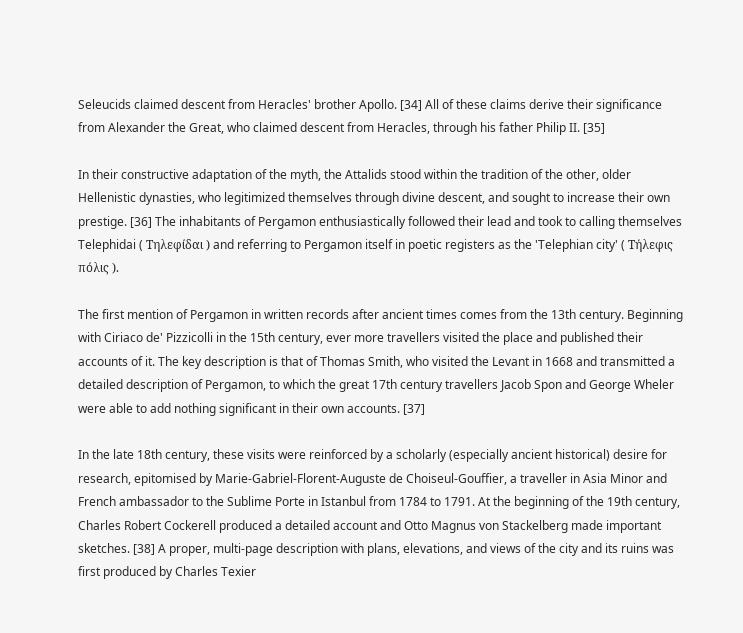Seleucids claimed descent from Heracles' brother Apollo. [34] All of these claims derive their significance from Alexander the Great, who claimed descent from Heracles, through his father Philip II. [35]

In their constructive adaptation of the myth, the Attalids stood within the tradition of the other, older Hellenistic dynasties, who legitimized themselves through divine descent, and sought to increase their own prestige. [36] The inhabitants of Pergamon enthusiastically followed their lead and took to calling themselves Telephidai ( Τηλεφίδαι ) and referring to Pergamon itself in poetic registers as the 'Telephian city' ( Τήλεφις πόλις ).

The first mention of Pergamon in written records after ancient times comes from the 13th century. Beginning with Ciriaco de' Pizzicolli in the 15th century, ever more travellers visited the place and published their accounts of it. The key description is that of Thomas Smith, who visited the Levant in 1668 and transmitted a detailed description of Pergamon, to which the great 17th century travellers Jacob Spon and George Wheler were able to add nothing significant in their own accounts. [37]

In the late 18th century, these visits were reinforced by a scholarly (especially ancient historical) desire for research, epitomised by Marie-Gabriel-Florent-Auguste de Choiseul-Gouffier, a traveller in Asia Minor and French ambassador to the Sublime Porte in Istanbul from 1784 to 1791. At the beginning of the 19th century, Charles Robert Cockerell produced a detailed account and Otto Magnus von Stackelberg made important sketches. [38] A proper, multi-page description with plans, elevations, and views of the city and its ruins was first produced by Charles Texier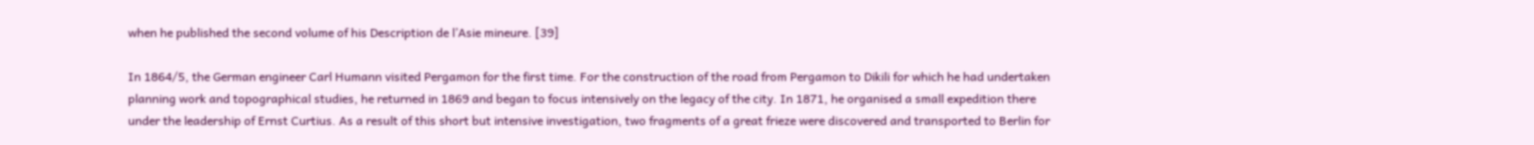when he published the second volume of his Description de l’Asie mineure. [39]

In 1864/5, the German engineer Carl Humann visited Pergamon for the first time. For the construction of the road from Pergamon to Dikili for which he had undertaken planning work and topographical studies, he returned in 1869 and began to focus intensively on the legacy of the city. In 1871, he organised a small expedition there under the leadership of Ernst Curtius. As a result of this short but intensive investigation, two fragments of a great frieze were discovered and transported to Berlin for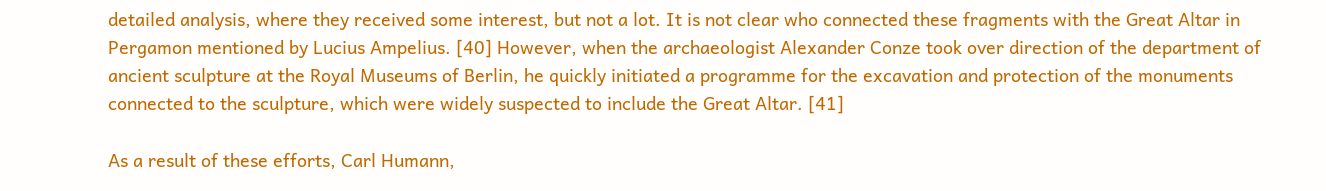detailed analysis, where they received some interest, but not a lot. It is not clear who connected these fragments with the Great Altar in Pergamon mentioned by Lucius Ampelius. [40] However, when the archaeologist Alexander Conze took over direction of the department of ancient sculpture at the Royal Museums of Berlin, he quickly initiated a programme for the excavation and protection of the monuments connected to the sculpture, which were widely suspected to include the Great Altar. [41]

As a result of these efforts, Carl Humann,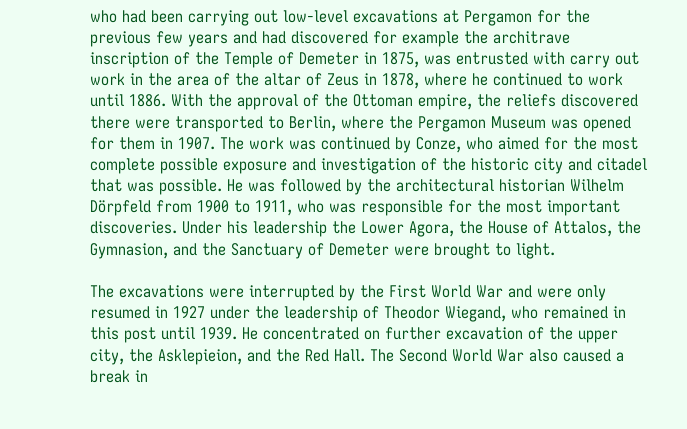who had been carrying out low-level excavations at Pergamon for the previous few years and had discovered for example the architrave inscription of the Temple of Demeter in 1875, was entrusted with carry out work in the area of the altar of Zeus in 1878, where he continued to work until 1886. With the approval of the Ottoman empire, the reliefs discovered there were transported to Berlin, where the Pergamon Museum was opened for them in 1907. The work was continued by Conze, who aimed for the most complete possible exposure and investigation of the historic city and citadel that was possible. He was followed by the architectural historian Wilhelm Dörpfeld from 1900 to 1911, who was responsible for the most important discoveries. Under his leadership the Lower Agora, the House of Attalos, the Gymnasion, and the Sanctuary of Demeter were brought to light.

The excavations were interrupted by the First World War and were only resumed in 1927 under the leadership of Theodor Wiegand, who remained in this post until 1939. He concentrated on further excavation of the upper city, the Asklepieion, and the Red Hall. The Second World War also caused a break in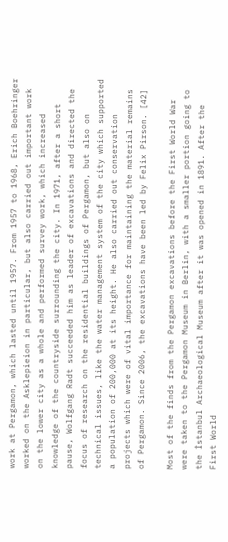work at Pergamon, which lasted until 1957. From 1957 to 1968, Erich Boehringer worked on the Asklepieion in particular, but also carried out important work on the lower city as a whole and performed survey work, which increased knowledge of the countryside surrounding the city. In 1971, after a short pause, Wolfgang Radt succeeded him as leader of excavations and directed the focus of research on the residential buildings of Pergamon, but also on technical issues, like the water management system of the city which supported a population of 200,000 at its height. He also carried out conservation projects which were of vital importance for maintaining the material remains of Pergamon. Since 2006, the excavations have been led by Felix Pirson. [42]

Most of the finds from the Pergamon excavations before the First World War were taken to the Pergamon Museum in Berlin, with a smaller portion going to the İstanbul Archaeological Museum after it was opened in 1891. After the First World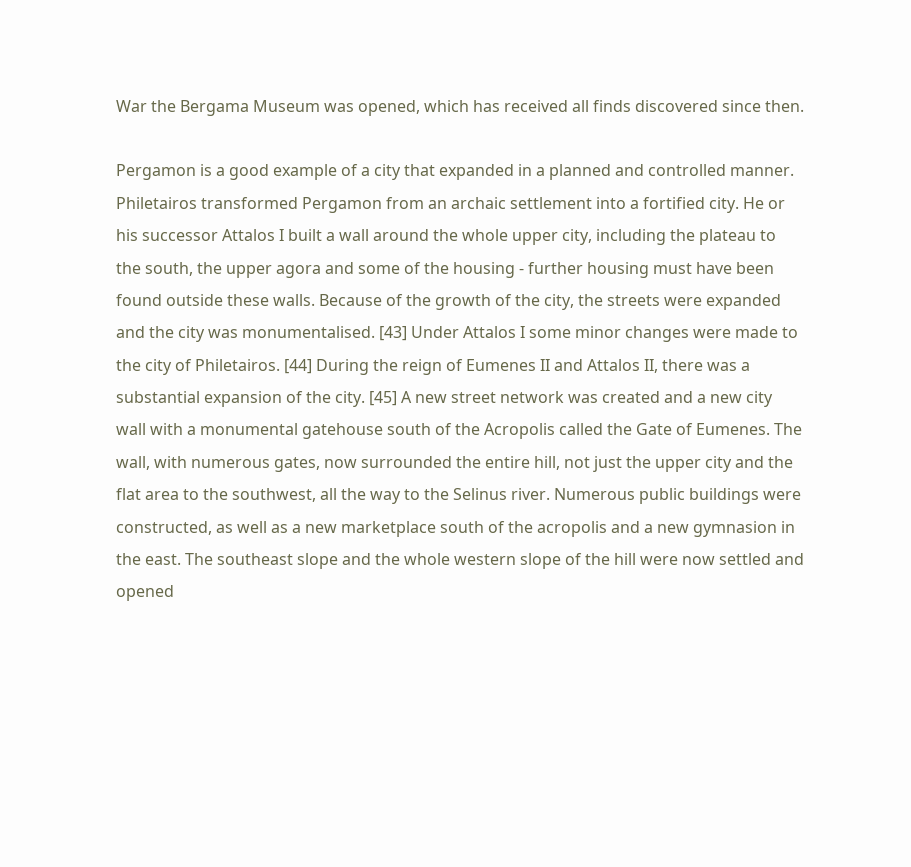War the Bergama Museum was opened, which has received all finds discovered since then.

Pergamon is a good example of a city that expanded in a planned and controlled manner. Philetairos transformed Pergamon from an archaic settlement into a fortified city. He or his successor Attalos I built a wall around the whole upper city, including the plateau to the south, the upper agora and some of the housing - further housing must have been found outside these walls. Because of the growth of the city, the streets were expanded and the city was monumentalised. [43] Under Attalos I some minor changes were made to the city of Philetairos. [44] During the reign of Eumenes II and Attalos II, there was a substantial expansion of the city. [45] A new street network was created and a new city wall with a monumental gatehouse south of the Acropolis called the Gate of Eumenes. The wall, with numerous gates, now surrounded the entire hill, not just the upper city and the flat area to the southwest, all the way to the Selinus river. Numerous public buildings were constructed, as well as a new marketplace south of the acropolis and a new gymnasion in the east. The southeast slope and the whole western slope of the hill were now settled and opened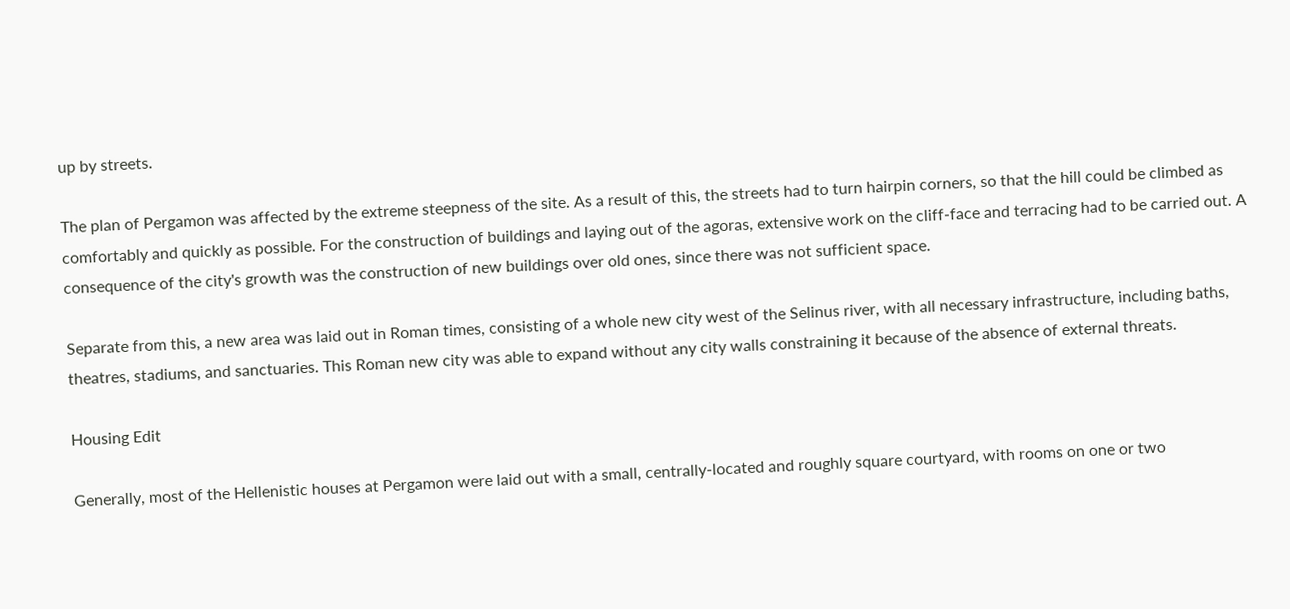up by streets.

The plan of Pergamon was affected by the extreme steepness of the site. As a result of this, the streets had to turn hairpin corners, so that the hill could be climbed as comfortably and quickly as possible. For the construction of buildings and laying out of the agoras, extensive work on the cliff-face and terracing had to be carried out. A consequence of the city's growth was the construction of new buildings over old ones, since there was not sufficient space.

Separate from this, a new area was laid out in Roman times, consisting of a whole new city west of the Selinus river, with all necessary infrastructure, including baths, theatres, stadiums, and sanctuaries. This Roman new city was able to expand without any city walls constraining it because of the absence of external threats.

Housing Edit

Generally, most of the Hellenistic houses at Pergamon were laid out with a small, centrally-located and roughly square courtyard, with rooms on one or two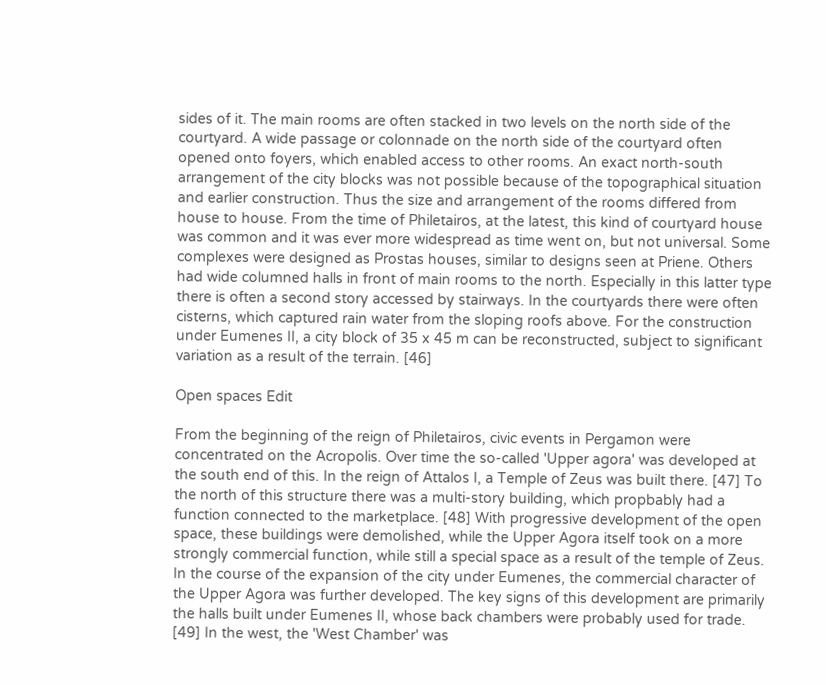sides of it. The main rooms are often stacked in two levels on the north side of the courtyard. A wide passage or colonnade on the north side of the courtyard often opened onto foyers, which enabled access to other rooms. An exact north-south arrangement of the city blocks was not possible because of the topographical situation and earlier construction. Thus the size and arrangement of the rooms differed from house to house. From the time of Philetairos, at the latest, this kind of courtyard house was common and it was ever more widespread as time went on, but not universal. Some complexes were designed as Prostas houses, similar to designs seen at Priene. Others had wide columned halls in front of main rooms to the north. Especially in this latter type there is often a second story accessed by stairways. In the courtyards there were often cisterns, which captured rain water from the sloping roofs above. For the construction under Eumenes II, a city block of 35 x 45 m can be reconstructed, subject to significant variation as a result of the terrain. [46]

Open spaces Edit

From the beginning of the reign of Philetairos, civic events in Pergamon were concentrated on the Acropolis. Over time the so-called 'Upper agora' was developed at the south end of this. In the reign of Attalos I, a Temple of Zeus was built there. [47] To the north of this structure there was a multi-story building, which propbably had a function connected to the marketplace. [48] With progressive development of the open space, these buildings were demolished, while the Upper Agora itself took on a more strongly commercial function, while still a special space as a result of the temple of Zeus. In the course of the expansion of the city under Eumenes, the commercial character of the Upper Agora was further developed. The key signs of this development are primarily the halls built under Eumenes II, whose back chambers were probably used for trade. [49] In the west, the 'West Chamber' was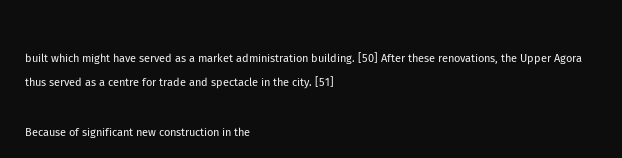built which might have served as a market administration building. [50] After these renovations, the Upper Agora thus served as a centre for trade and spectacle in the city. [51]

Because of significant new construction in the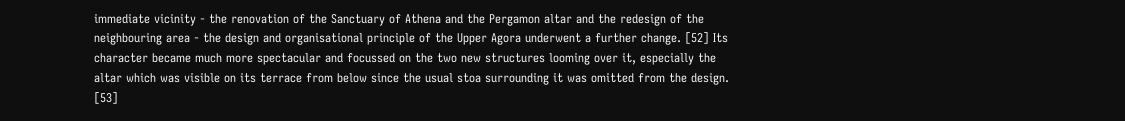immediate vicinity - the renovation of the Sanctuary of Athena and the Pergamon altar and the redesign of the neighbouring area - the design and organisational principle of the Upper Agora underwent a further change. [52] Its character became much more spectacular and focussed on the two new structures looming over it, especially the altar which was visible on its terrace from below since the usual stoa surrounding it was omitted from the design. [53]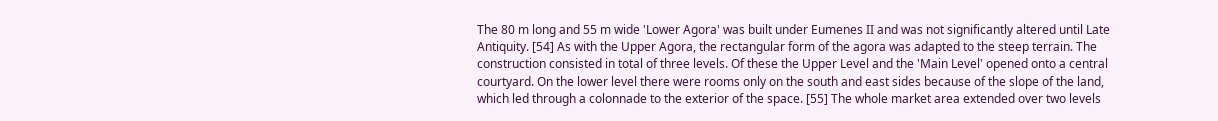The 80 m long and 55 m wide 'Lower Agora' was built under Eumenes II and was not significantly altered until Late Antiquity. [54] As with the Upper Agora, the rectangular form of the agora was adapted to the steep terrain. The construction consisted in total of three levels. Of these the Upper Level and the 'Main Level' opened onto a central courtyard. On the lower level there were rooms only on the south and east sides because of the slope of the land, which led through a colonnade to the exterior of the space. [55] The whole market area extended over two levels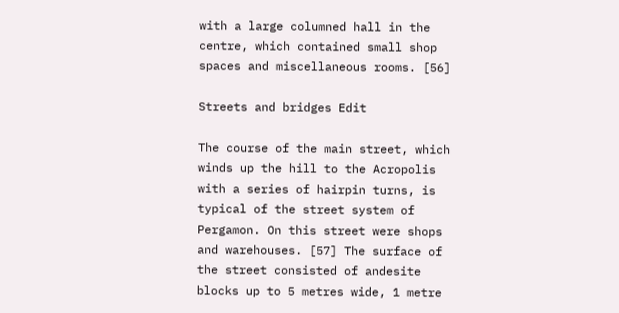with a large columned hall in the centre, which contained small shop spaces and miscellaneous rooms. [56]

Streets and bridges Edit

The course of the main street, which winds up the hill to the Acropolis with a series of hairpin turns, is typical of the street system of Pergamon. On this street were shops and warehouses. [57] The surface of the street consisted of andesite blocks up to 5 metres wide, 1 metre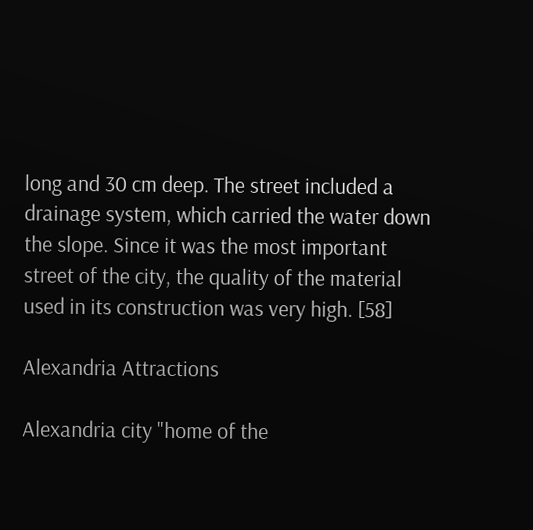long and 30 cm deep. The street included a drainage system, which carried the water down the slope. Since it was the most important street of the city, the quality of the material used in its construction was very high. [58]

Alexandria Attractions

Alexandria city "home of the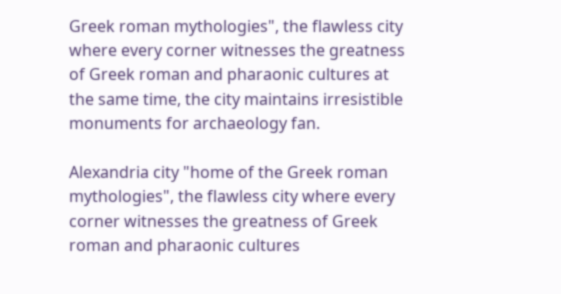Greek roman mythologies", the flawless city where every corner witnesses the greatness of Greek roman and pharaonic cultures at the same time, the city maintains irresistible monuments for archaeology fan.

Alexandria city "home of the Greek roman mythologies", the flawless city where every corner witnesses the greatness of Greek roman and pharaonic cultures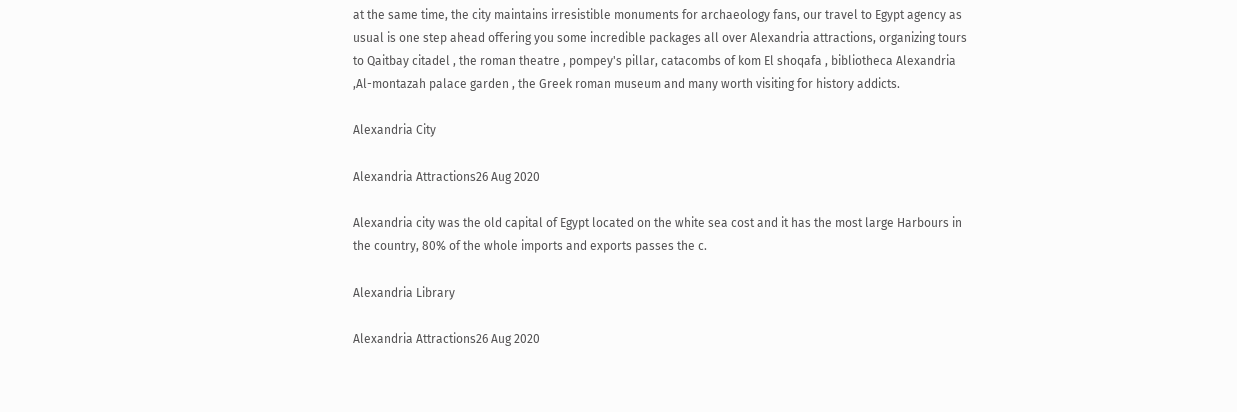at the same time, the city maintains irresistible monuments for archaeology fans, our travel to Egypt agency as usual is one step ahead offering you some incredible packages all over Alexandria attractions, organizing tours to Qaitbay citadel , the roman theatre , pompey's pillar, catacombs of kom El shoqafa , bibliotheca Alexandria ,Al-montazah palace garden , the Greek roman museum and many worth visiting for history addicts.

Alexandria City

Alexandria Attractions26 Aug 2020

Alexandria city was the old capital of Egypt located on the white sea cost and it has the most large Harbours in the country, 80% of the whole imports and exports passes the c.

Alexandria Library

Alexandria Attractions26 Aug 2020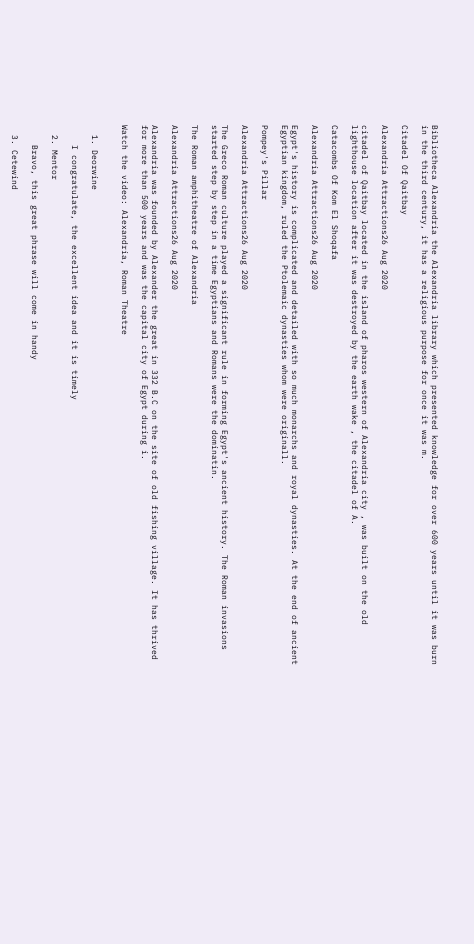Bibliotheca Alexandria the Alexandria library which presented knowledge for over 600 years until it was burn in the third century, it has a religious purpose for once it was m.

Citadel Of Qaitbay

Alexandria Attractions26 Aug 2020

citadel of Qaitbay located in the island of pharos western of Alexandria city , was built on the old lighthouse location after it was destroyed by the earth wake , the citadel of A.

Catacombs Of Kom El Shoqafa

Alexandria Attractions26 Aug 2020

Egypt's history is complicated and detailed with so much monarchs and royal dynasties. At the end of ancient Egyptian kingdom, ruled the Ptolemaic dynasties whom were originall.

Pompey's Pillar

Alexandria Attractions26 Aug 2020

The Greco Roman culture played a significant rule in forming Egypt's ancient history. The Roman invasions started step by step in a time Egyptians and Romans were the dominatin.

The Roman amphitheatre of Alexandria

Alexandria Attractions26 Aug 2020

Alexandria was founded by Alexander the great in 332 B.C on the site of old fishing village. It has thrived for more than 500 years and was the capital city of Egypt during i.

Watch the video: Alexandria, Roman Theatre


  1. Deorwine

    I congratulate, the excellent idea and it is timely

  2. Mentor

    Bravo, this great phrase will come in handy

  3. Cetewind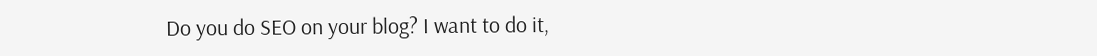Do you do SEO on your blog? I want to do it,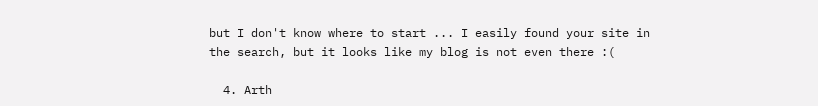but I don't know where to start ... I easily found your site in the search, but it looks like my blog is not even there :(

  4. Arth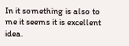In it something is also to me it seems it is excellent idea.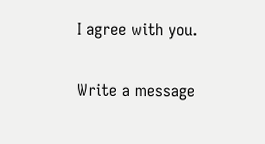I agree with you.

Write a message